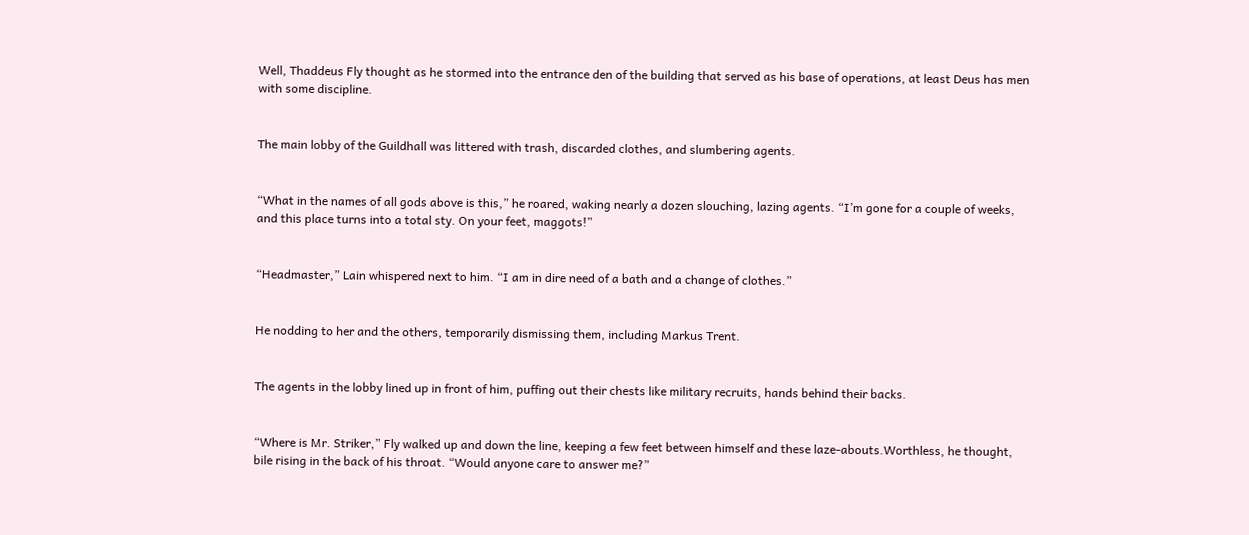Well, Thaddeus Fly thought as he stormed into the entrance den of the building that served as his base of operations, at least Deus has men with some discipline.


The main lobby of the Guildhall was littered with trash, discarded clothes, and slumbering agents.


“What in the names of all gods above is this,” he roared, waking nearly a dozen slouching, lazing agents. “I’m gone for a couple of weeks, and this place turns into a total sty. On your feet, maggots!”


“Headmaster,” Lain whispered next to him. “I am in dire need of a bath and a change of clothes.”


He nodding to her and the others, temporarily dismissing them, including Markus Trent.


The agents in the lobby lined up in front of him, puffing out their chests like military recruits, hands behind their backs.


“Where is Mr. Striker,” Fly walked up and down the line, keeping a few feet between himself and these laze-abouts.Worthless, he thought, bile rising in the back of his throat. “Would anyone care to answer me?”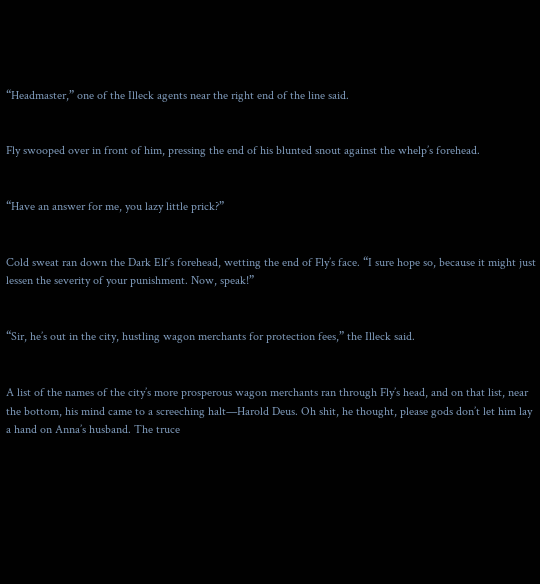“Headmaster,” one of the Illeck agents near the right end of the line said.


Fly swooped over in front of him, pressing the end of his blunted snout against the whelp’s forehead.


“Have an answer for me, you lazy little prick?”


Cold sweat ran down the Dark Elf’s forehead, wetting the end of Fly’s face. “I sure hope so, because it might just lessen the severity of your punishment. Now, speak!”


“Sir, he’s out in the city, hustling wagon merchants for protection fees,” the Illeck said.


A list of the names of the city’s more prosperous wagon merchants ran through Fly’s head, and on that list, near the bottom, his mind came to a screeching halt—Harold Deus. Oh shit, he thought, please gods don’t let him lay a hand on Anna’s husband. The truce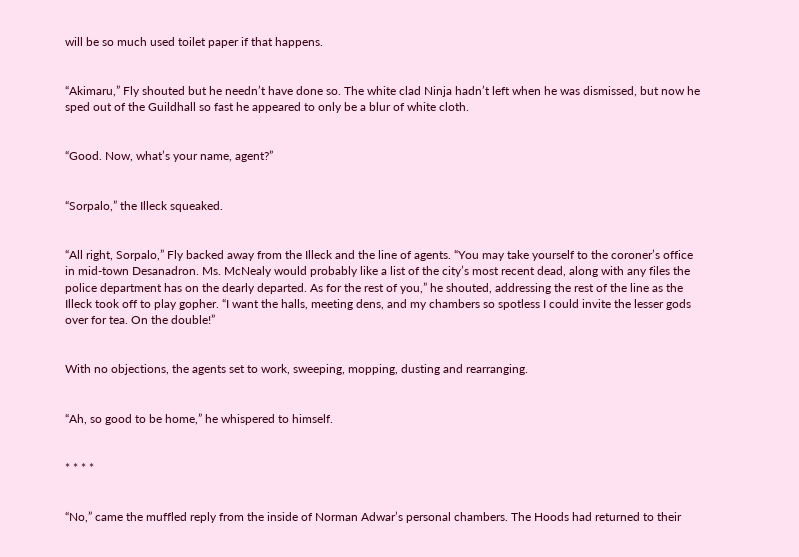will be so much used toilet paper if that happens.


“Akimaru,” Fly shouted but he needn’t have done so. The white clad Ninja hadn’t left when he was dismissed, but now he sped out of the Guildhall so fast he appeared to only be a blur of white cloth.


“Good. Now, what’s your name, agent?”


“Sorpalo,” the Illeck squeaked.


“All right, Sorpalo,” Fly backed away from the Illeck and the line of agents. “You may take yourself to the coroner’s office in mid-town Desanadron. Ms. McNealy would probably like a list of the city’s most recent dead, along with any files the police department has on the dearly departed. As for the rest of you,” he shouted, addressing the rest of the line as the Illeck took off to play gopher. “I want the halls, meeting dens, and my chambers so spotless I could invite the lesser gods over for tea. On the double!”


With no objections, the agents set to work, sweeping, mopping, dusting and rearranging.


“Ah, so good to be home,” he whispered to himself.


* * * *


“No,” came the muffled reply from the inside of Norman Adwar’s personal chambers. The Hoods had returned to their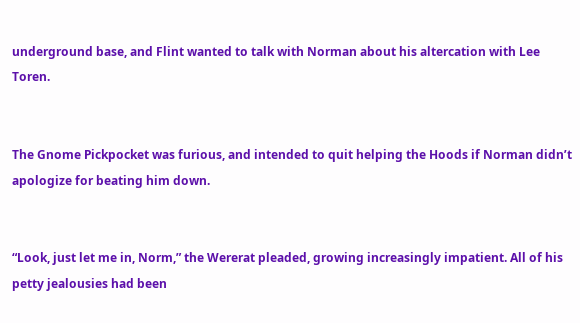underground base, and Flint wanted to talk with Norman about his altercation with Lee Toren.


The Gnome Pickpocket was furious, and intended to quit helping the Hoods if Norman didn’t apologize for beating him down.


“Look, just let me in, Norm,” the Wererat pleaded, growing increasingly impatient. All of his petty jealousies had been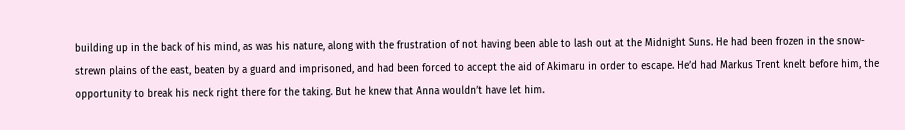building up in the back of his mind, as was his nature, along with the frustration of not having been able to lash out at the Midnight Suns. He had been frozen in the snow-strewn plains of the east, beaten by a guard and imprisoned, and had been forced to accept the aid of Akimaru in order to escape. He’d had Markus Trent knelt before him, the opportunity to break his neck right there for the taking. But he knew that Anna wouldn’t have let him.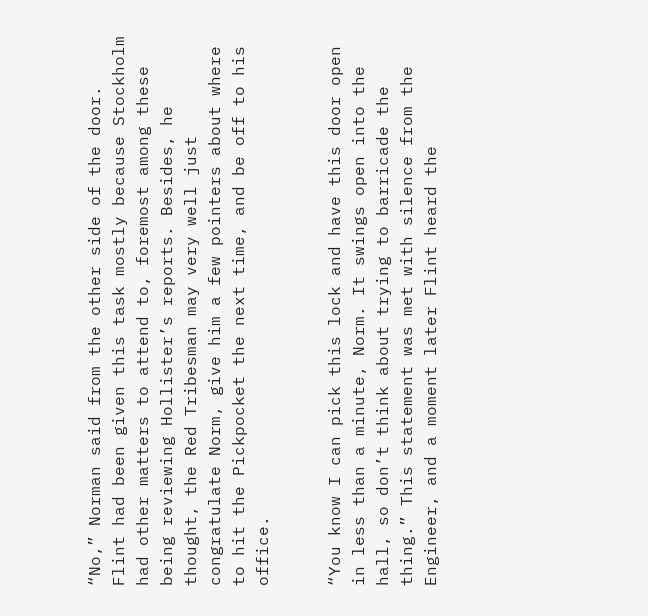“No,” Norman said from the other side of the door. Flint had been given this task mostly because Stockholm had other matters to attend to, foremost among these being reviewing Hollister’s reports. Besides, he thought, the Red Tribesman may very well just congratulate Norm, give him a few pointers about where to hit the Pickpocket the next time, and be off to his office.


“You know I can pick this lock and have this door open in less than a minute, Norm. It swings open into the hall, so don’t think about trying to barricade the thing.” This statement was met with silence from the Engineer, and a moment later Flint heard the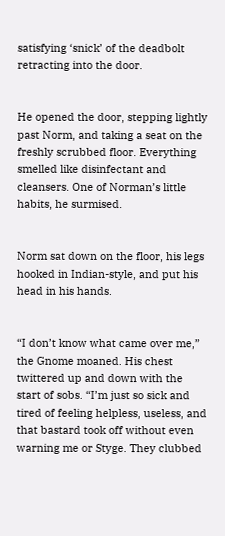satisfying ‘snick’ of the deadbolt retracting into the door.


He opened the door, stepping lightly past Norm, and taking a seat on the freshly scrubbed floor. Everything smelled like disinfectant and cleansers. One of Norman’s little habits, he surmised.


Norm sat down on the floor, his legs hooked in Indian-style, and put his head in his hands.


“I don’t know what came over me,” the Gnome moaned. His chest twittered up and down with the start of sobs. “I’m just so sick and tired of feeling helpless, useless, and that bastard took off without even warning me or Styge. They clubbed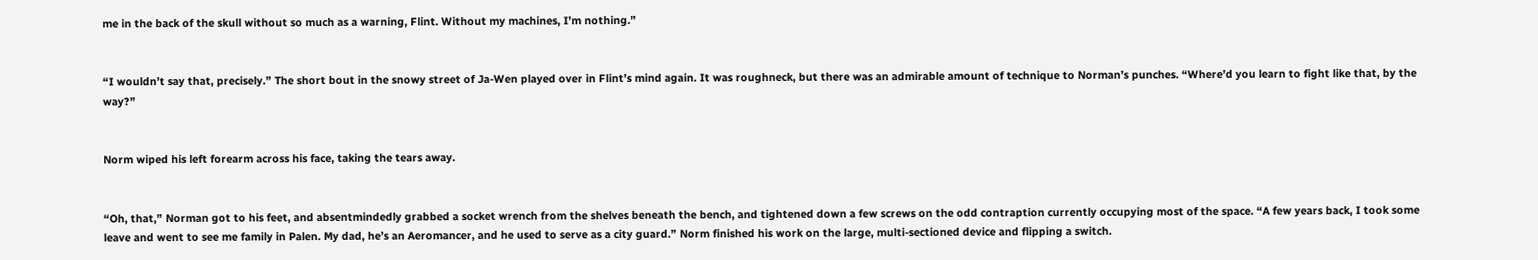me in the back of the skull without so much as a warning, Flint. Without my machines, I’m nothing.”


“I wouldn’t say that, precisely.” The short bout in the snowy street of Ja-Wen played over in Flint’s mind again. It was roughneck, but there was an admirable amount of technique to Norman’s punches. “Where’d you learn to fight like that, by the way?”


Norm wiped his left forearm across his face, taking the tears away.


“Oh, that,” Norman got to his feet, and absentmindedly grabbed a socket wrench from the shelves beneath the bench, and tightened down a few screws on the odd contraption currently occupying most of the space. “A few years back, I took some leave and went to see me family in Palen. My dad, he’s an Aeromancer, and he used to serve as a city guard.” Norm finished his work on the large, multi-sectioned device and flipping a switch.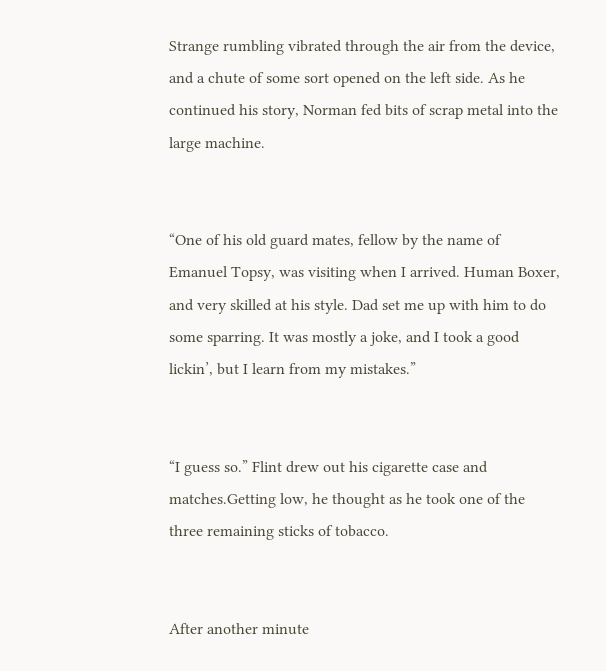Strange rumbling vibrated through the air from the device, and a chute of some sort opened on the left side. As he continued his story, Norman fed bits of scrap metal into the large machine.


“One of his old guard mates, fellow by the name of Emanuel Topsy, was visiting when I arrived. Human Boxer, and very skilled at his style. Dad set me up with him to do some sparring. It was mostly a joke, and I took a good lickin’, but I learn from my mistakes.”


“I guess so.” Flint drew out his cigarette case and matches.Getting low, he thought as he took one of the three remaining sticks of tobacco.


After another minute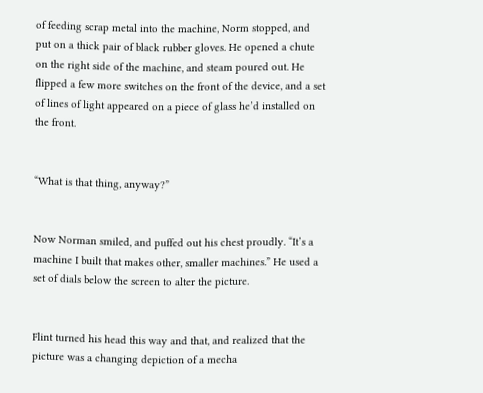of feeding scrap metal into the machine, Norm stopped, and put on a thick pair of black rubber gloves. He opened a chute on the right side of the machine, and steam poured out. He flipped a few more switches on the front of the device, and a set of lines of light appeared on a piece of glass he’d installed on the front.


“What is that thing, anyway?”


Now Norman smiled, and puffed out his chest proudly. “It’s a machine I built that makes other, smaller machines.” He used a set of dials below the screen to alter the picture.


Flint turned his head this way and that, and realized that the picture was a changing depiction of a mecha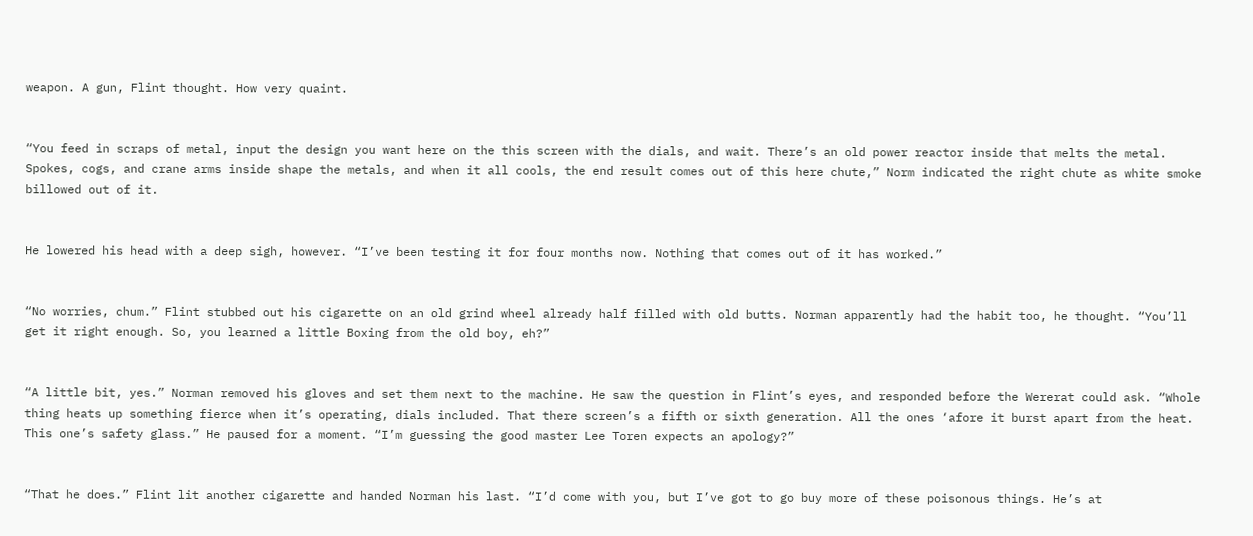weapon. A gun, Flint thought. How very quaint.


“You feed in scraps of metal, input the design you want here on the this screen with the dials, and wait. There’s an old power reactor inside that melts the metal. Spokes, cogs, and crane arms inside shape the metals, and when it all cools, the end result comes out of this here chute,” Norm indicated the right chute as white smoke billowed out of it.


He lowered his head with a deep sigh, however. “I’ve been testing it for four months now. Nothing that comes out of it has worked.”


“No worries, chum.” Flint stubbed out his cigarette on an old grind wheel already half filled with old butts. Norman apparently had the habit too, he thought. “You’ll get it right enough. So, you learned a little Boxing from the old boy, eh?”


“A little bit, yes.” Norman removed his gloves and set them next to the machine. He saw the question in Flint’s eyes, and responded before the Wererat could ask. “Whole thing heats up something fierce when it’s operating, dials included. That there screen’s a fifth or sixth generation. All the ones ‘afore it burst apart from the heat. This one’s safety glass.” He paused for a moment. “I’m guessing the good master Lee Toren expects an apology?”


“That he does.” Flint lit another cigarette and handed Norman his last. “I’d come with you, but I’ve got to go buy more of these poisonous things. He’s at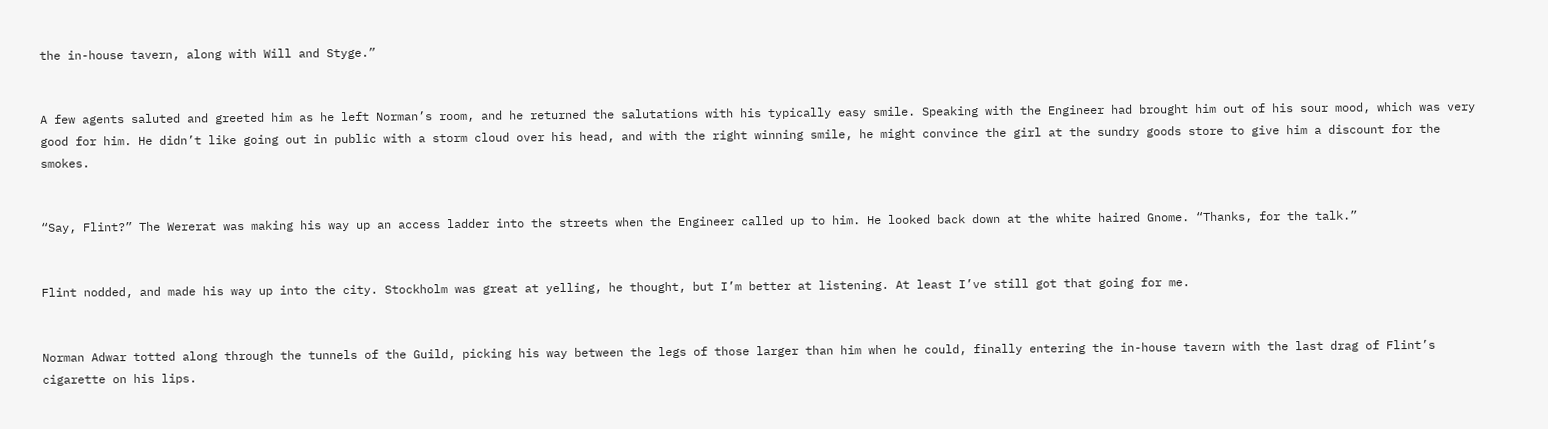the in-house tavern, along with Will and Styge.”


A few agents saluted and greeted him as he left Norman’s room, and he returned the salutations with his typically easy smile. Speaking with the Engineer had brought him out of his sour mood, which was very good for him. He didn’t like going out in public with a storm cloud over his head, and with the right winning smile, he might convince the girl at the sundry goods store to give him a discount for the smokes.


“Say, Flint?” The Wererat was making his way up an access ladder into the streets when the Engineer called up to him. He looked back down at the white haired Gnome. “Thanks, for the talk.”


Flint nodded, and made his way up into the city. Stockholm was great at yelling, he thought, but I’m better at listening. At least I’ve still got that going for me.


Norman Adwar totted along through the tunnels of the Guild, picking his way between the legs of those larger than him when he could, finally entering the in-house tavern with the last drag of Flint’s cigarette on his lips.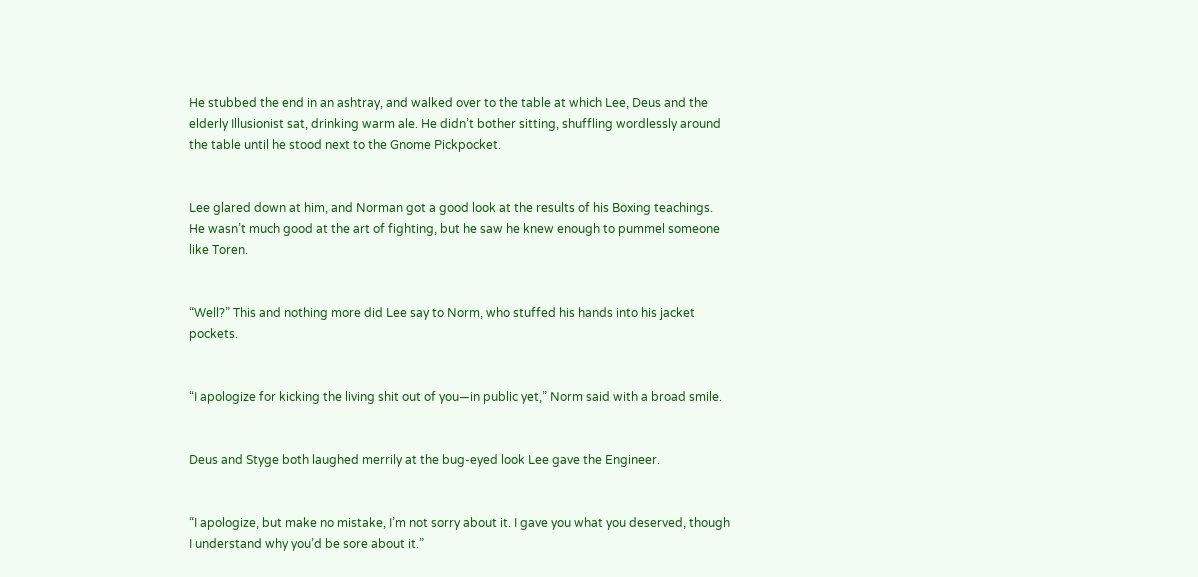He stubbed the end in an ashtray, and walked over to the table at which Lee, Deus and the elderly Illusionist sat, drinking warm ale. He didn’t bother sitting, shuffling wordlessly around the table until he stood next to the Gnome Pickpocket.


Lee glared down at him, and Norman got a good look at the results of his Boxing teachings. He wasn’t much good at the art of fighting, but he saw he knew enough to pummel someone like Toren.


“Well?” This and nothing more did Lee say to Norm, who stuffed his hands into his jacket pockets.


“I apologize for kicking the living shit out of you—in public yet,” Norm said with a broad smile.


Deus and Styge both laughed merrily at the bug-eyed look Lee gave the Engineer.


“I apologize, but make no mistake, I’m not sorry about it. I gave you what you deserved, though I understand why you’d be sore about it.”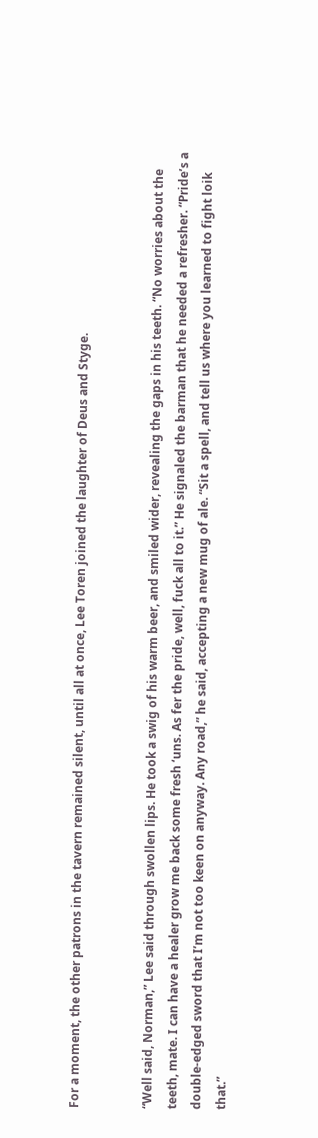For a moment, the other patrons in the tavern remained silent, until all at once, Lee Toren joined the laughter of Deus and Styge.


“Well said, Norman,” Lee said through swollen lips. He took a swig of his warm beer, and smiled wider, revealing the gaps in his teeth. “No worries about the teeth, mate. I can have a healer grow me back some fresh ‘uns. As fer the pride, well, fuck all to it.” He signaled the barman that he needed a refresher. “Pride’s a double-edged sword that I’m not too keen on anyway. Any road,” he said, accepting a new mug of ale. “Sit a spell, and tell us where you learned to fight loik that.”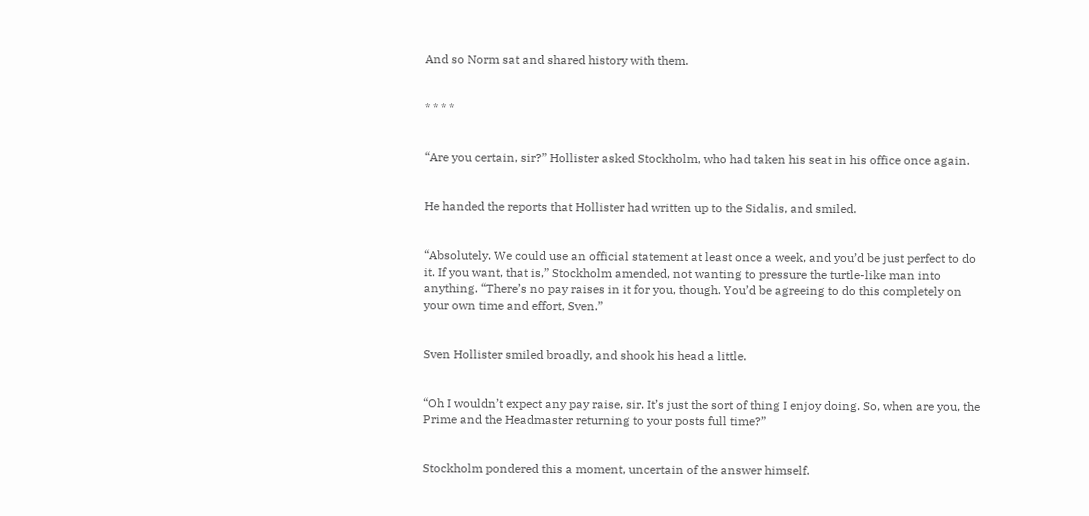And so Norm sat and shared history with them.


* * * *


“Are you certain, sir?” Hollister asked Stockholm, who had taken his seat in his office once again.


He handed the reports that Hollister had written up to the Sidalis, and smiled.


“Absolutely. We could use an official statement at least once a week, and you’d be just perfect to do it. If you want, that is,” Stockholm amended, not wanting to pressure the turtle-like man into anything. “There’s no pay raises in it for you, though. You’d be agreeing to do this completely on your own time and effort, Sven.”


Sven Hollister smiled broadly, and shook his head a little.


“Oh I wouldn’t expect any pay raise, sir. It’s just the sort of thing I enjoy doing. So, when are you, the Prime and the Headmaster returning to your posts full time?”


Stockholm pondered this a moment, uncertain of the answer himself.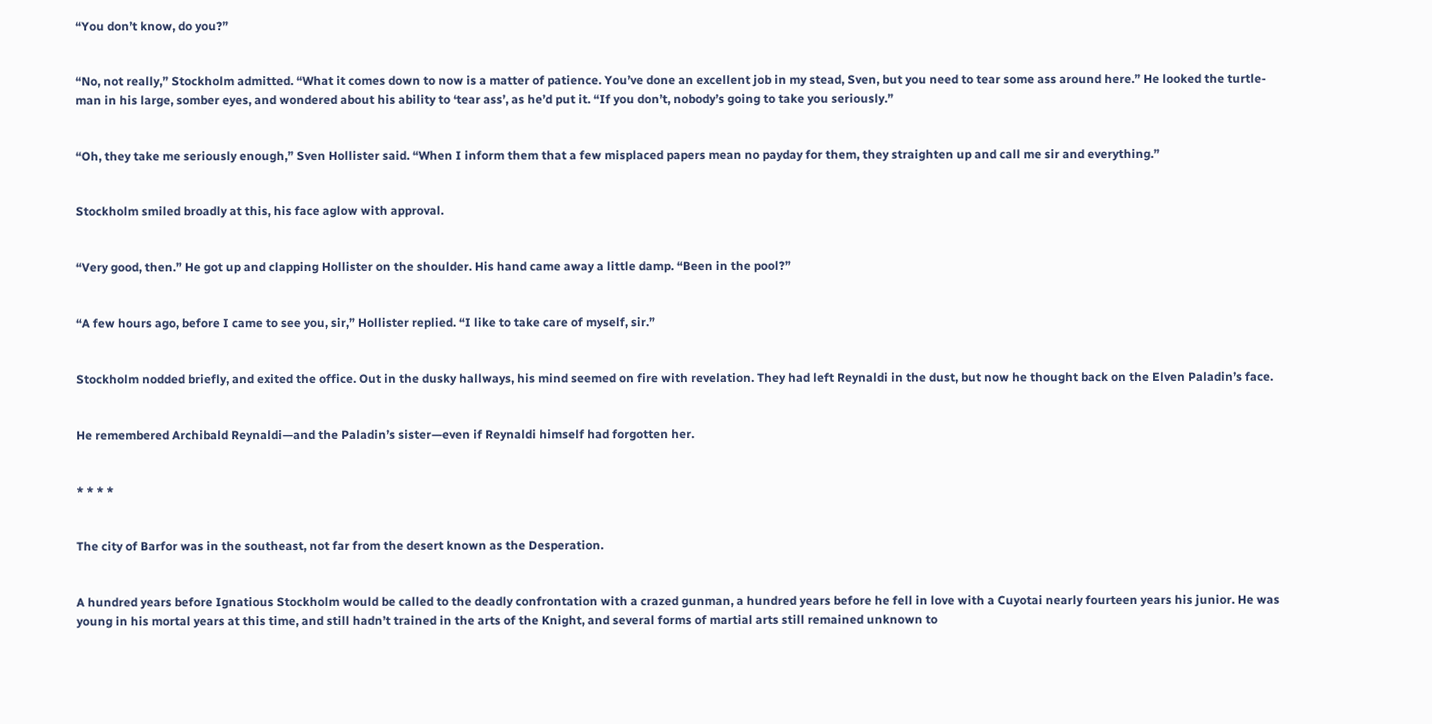“You don’t know, do you?”


“No, not really,” Stockholm admitted. “What it comes down to now is a matter of patience. You’ve done an excellent job in my stead, Sven, but you need to tear some ass around here.” He looked the turtle-man in his large, somber eyes, and wondered about his ability to ‘tear ass’, as he’d put it. “If you don’t, nobody’s going to take you seriously.”


“Oh, they take me seriously enough,” Sven Hollister said. “When I inform them that a few misplaced papers mean no payday for them, they straighten up and call me sir and everything.”


Stockholm smiled broadly at this, his face aglow with approval.


“Very good, then.” He got up and clapping Hollister on the shoulder. His hand came away a little damp. “Been in the pool?”


“A few hours ago, before I came to see you, sir,” Hollister replied. “I like to take care of myself, sir.”


Stockholm nodded briefly, and exited the office. Out in the dusky hallways, his mind seemed on fire with revelation. They had left Reynaldi in the dust, but now he thought back on the Elven Paladin’s face.


He remembered Archibald Reynaldi—and the Paladin’s sister—even if Reynaldi himself had forgotten her.


* * * *


The city of Barfor was in the southeast, not far from the desert known as the Desperation.


A hundred years before Ignatious Stockholm would be called to the deadly confrontation with a crazed gunman, a hundred years before he fell in love with a Cuyotai nearly fourteen years his junior. He was young in his mortal years at this time, and still hadn’t trained in the arts of the Knight, and several forms of martial arts still remained unknown to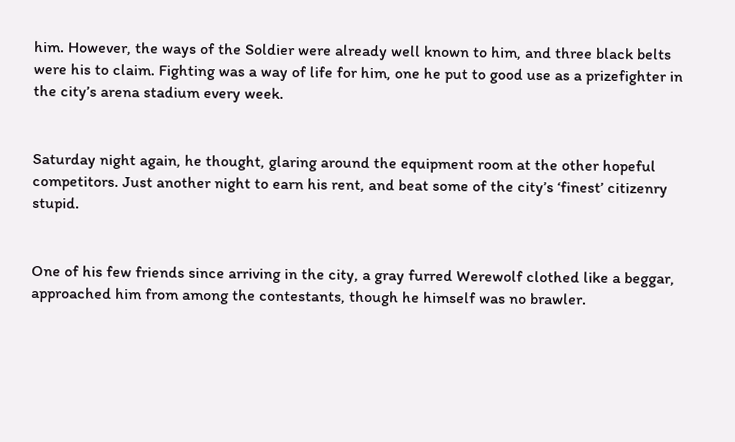him. However, the ways of the Soldier were already well known to him, and three black belts were his to claim. Fighting was a way of life for him, one he put to good use as a prizefighter in the city’s arena stadium every week.


Saturday night again, he thought, glaring around the equipment room at the other hopeful competitors. Just another night to earn his rent, and beat some of the city’s ‘finest’ citizenry stupid.


One of his few friends since arriving in the city, a gray furred Werewolf clothed like a beggar, approached him from among the contestants, though he himself was no brawler.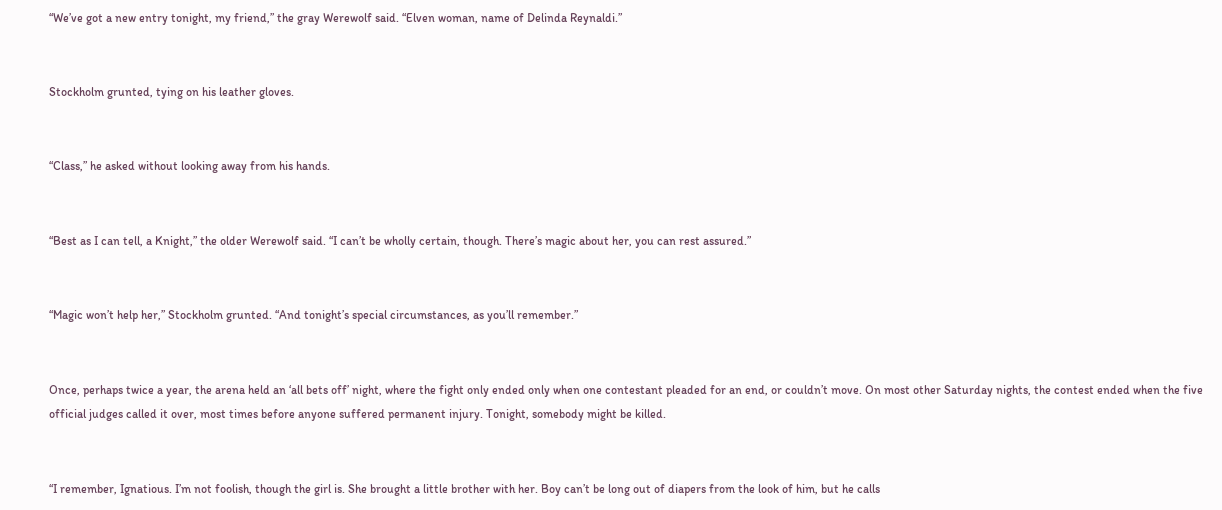“We’ve got a new entry tonight, my friend,” the gray Werewolf said. “Elven woman, name of Delinda Reynaldi.”


Stockholm grunted, tying on his leather gloves.


“Class,” he asked without looking away from his hands.


“Best as I can tell, a Knight,” the older Werewolf said. “I can’t be wholly certain, though. There’s magic about her, you can rest assured.”


“Magic won’t help her,” Stockholm grunted. “And tonight’s special circumstances, as you’ll remember.”


Once, perhaps twice a year, the arena held an ‘all bets off’ night, where the fight only ended only when one contestant pleaded for an end, or couldn’t move. On most other Saturday nights, the contest ended when the five official judges called it over, most times before anyone suffered permanent injury. Tonight, somebody might be killed.


“I remember, Ignatious. I’m not foolish, though the girl is. She brought a little brother with her. Boy can’t be long out of diapers from the look of him, but he calls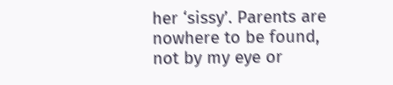her ‘sissy’. Parents are nowhere to be found, not by my eye or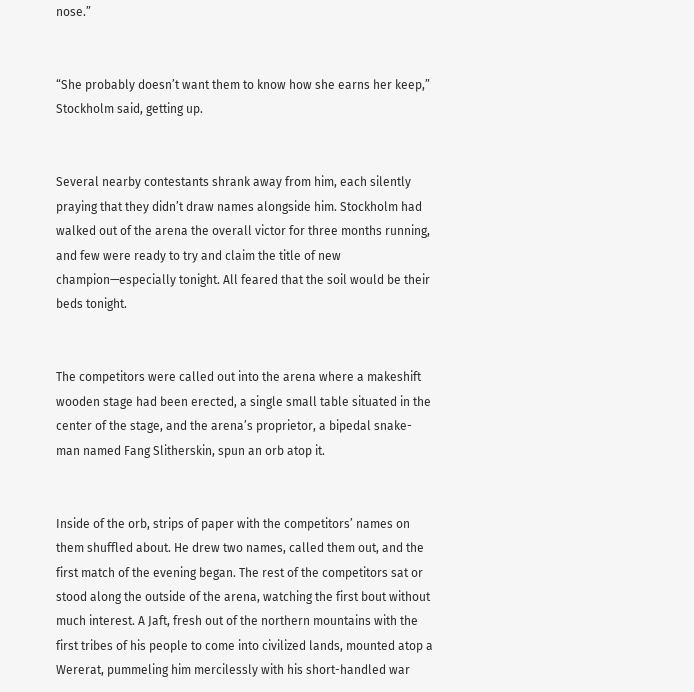nose.”


“She probably doesn’t want them to know how she earns her keep,” Stockholm said, getting up.


Several nearby contestants shrank away from him, each silently praying that they didn’t draw names alongside him. Stockholm had walked out of the arena the overall victor for three months running, and few were ready to try and claim the title of new champion—especially tonight. All feared that the soil would be their beds tonight.


The competitors were called out into the arena where a makeshift wooden stage had been erected, a single small table situated in the center of the stage, and the arena’s proprietor, a bipedal snake-man named Fang Slitherskin, spun an orb atop it.


Inside of the orb, strips of paper with the competitors’ names on them shuffled about. He drew two names, called them out, and the first match of the evening began. The rest of the competitors sat or stood along the outside of the arena, watching the first bout without much interest. A Jaft, fresh out of the northern mountains with the first tribes of his people to come into civilized lands, mounted atop a Wererat, pummeling him mercilessly with his short-handled war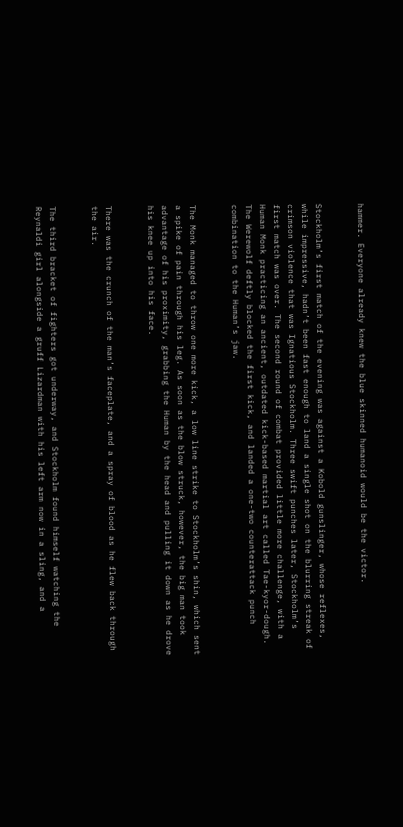hammer. Everyone already knew the blue skinned humanoid would be the victor.


Stockholm’s first match of the evening was against a Kobold gunslinger, whose reflexes, while impressive, hadn’t been fast enough to land a single shot on the blurring streak of crimson violence that was Ignatious Stockholm. Three swift punches later, Stockholm’s first match was over. The second round of combat provided little more challenge, with a Human Monk practicing an ancient, outdated kick-based martial art called Tae-kyor-dough. The Werewolf deftly blocked the first kick, and landed a one-two counterattack punch combination to the Human’s jaw.


The Monk managed to throw one more kick, a low line strike to Stockholm’s shin, which sent a spike of pain through his leg. As soon as the blow struck, however, the big man took advantage of his proximity, grabbing the Human by the head and pulling it down as he drove his knee up into his face.


There was the crunch of the man’s faceplate, and a spray of blood as he flew back through the air.


The third bracket of fighters got underway, and Stockholm found himself watching the Reynaldi girl alongside a gruff Lizardman with his left arm now in a sling, and a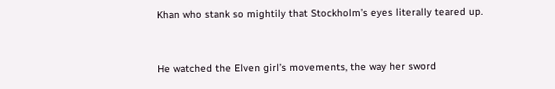Khan who stank so mightily that Stockholm’s eyes literally teared up.


He watched the Elven girl’s movements, the way her sword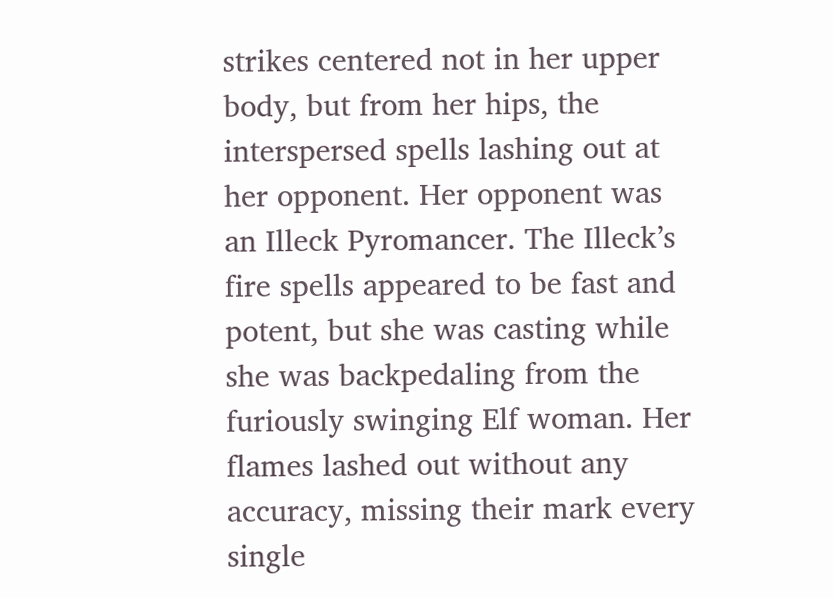strikes centered not in her upper body, but from her hips, the interspersed spells lashing out at her opponent. Her opponent was an Illeck Pyromancer. The Illeck’s fire spells appeared to be fast and potent, but she was casting while she was backpedaling from the furiously swinging Elf woman. Her flames lashed out without any accuracy, missing their mark every single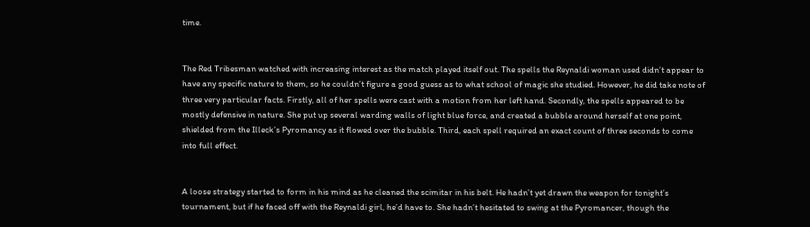time.


The Red Tribesman watched with increasing interest as the match played itself out. The spells the Reynaldi woman used didn’t appear to have any specific nature to them, so he couldn’t figure a good guess as to what school of magic she studied. However, he did take note of three very particular facts. Firstly, all of her spells were cast with a motion from her left hand. Secondly, the spells appeared to be mostly defensive in nature. She put up several warding walls of light blue force, and created a bubble around herself at one point, shielded from the Illeck’s Pyromancy as it flowed over the bubble. Third, each spell required an exact count of three seconds to come into full effect.


A loose strategy started to form in his mind as he cleaned the scimitar in his belt. He hadn’t yet drawn the weapon for tonight’s tournament, but if he faced off with the Reynaldi girl, he’d have to. She hadn’t hesitated to swing at the Pyromancer, though the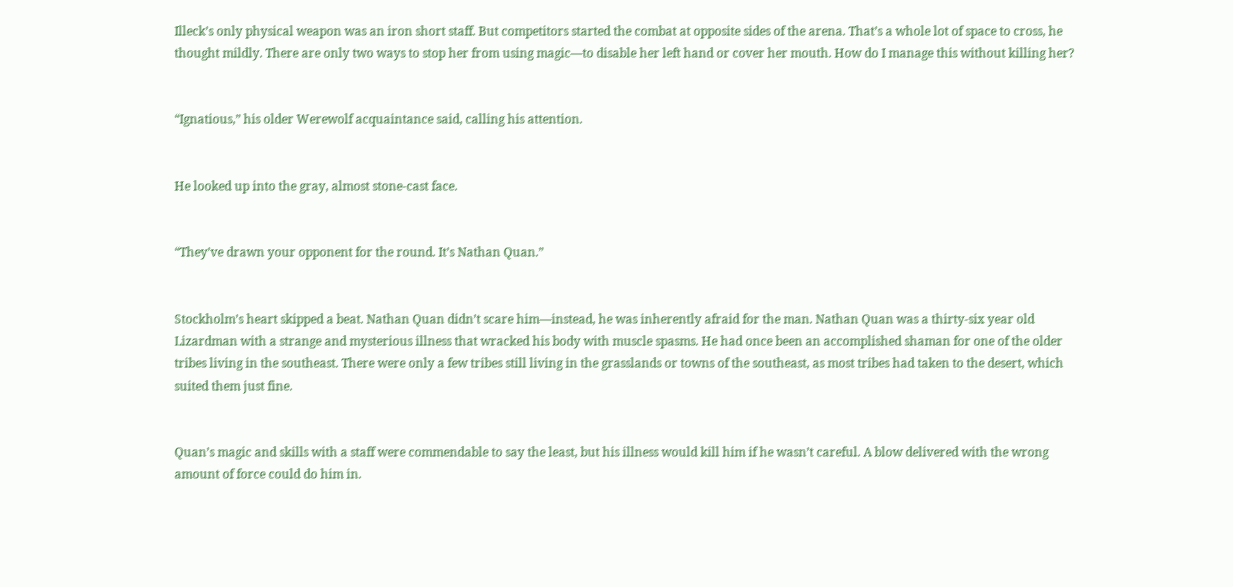Illeck’s only physical weapon was an iron short staff. But competitors started the combat at opposite sides of the arena. That’s a whole lot of space to cross, he thought mildly. There are only two ways to stop her from using magic—to disable her left hand or cover her mouth. How do I manage this without killing her?


“Ignatious,” his older Werewolf acquaintance said, calling his attention.


He looked up into the gray, almost stone-cast face.


“They’ve drawn your opponent for the round. It’s Nathan Quan.”


Stockholm’s heart skipped a beat. Nathan Quan didn’t scare him—instead, he was inherently afraid for the man. Nathan Quan was a thirty-six year old Lizardman with a strange and mysterious illness that wracked his body with muscle spasms. He had once been an accomplished shaman for one of the older tribes living in the southeast. There were only a few tribes still living in the grasslands or towns of the southeast, as most tribes had taken to the desert, which suited them just fine.


Quan’s magic and skills with a staff were commendable to say the least, but his illness would kill him if he wasn’t careful. A blow delivered with the wrong amount of force could do him in.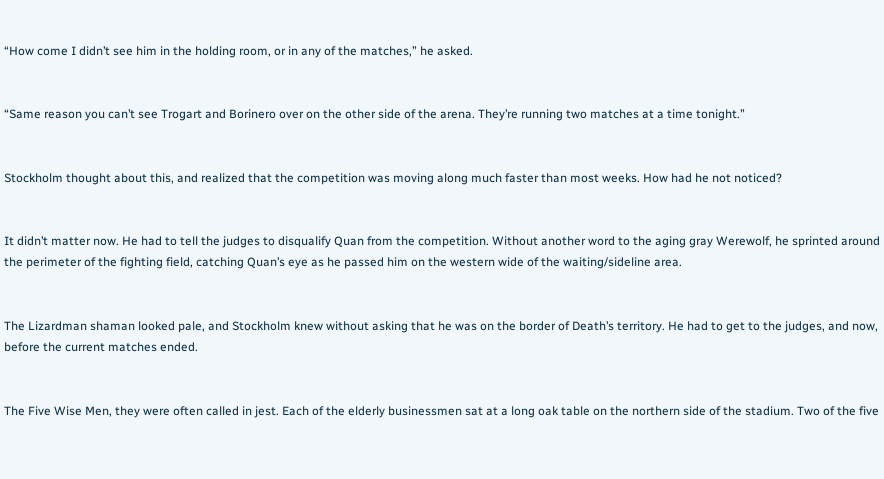“How come I didn’t see him in the holding room, or in any of the matches,” he asked.


“Same reason you can’t see Trogart and Borinero over on the other side of the arena. They’re running two matches at a time tonight.”


Stockholm thought about this, and realized that the competition was moving along much faster than most weeks. How had he not noticed?


It didn’t matter now. He had to tell the judges to disqualify Quan from the competition. Without another word to the aging gray Werewolf, he sprinted around the perimeter of the fighting field, catching Quan’s eye as he passed him on the western wide of the waiting/sideline area.


The Lizardman shaman looked pale, and Stockholm knew without asking that he was on the border of Death’s territory. He had to get to the judges, and now, before the current matches ended.


The Five Wise Men, they were often called in jest. Each of the elderly businessmen sat at a long oak table on the northern side of the stadium. Two of the five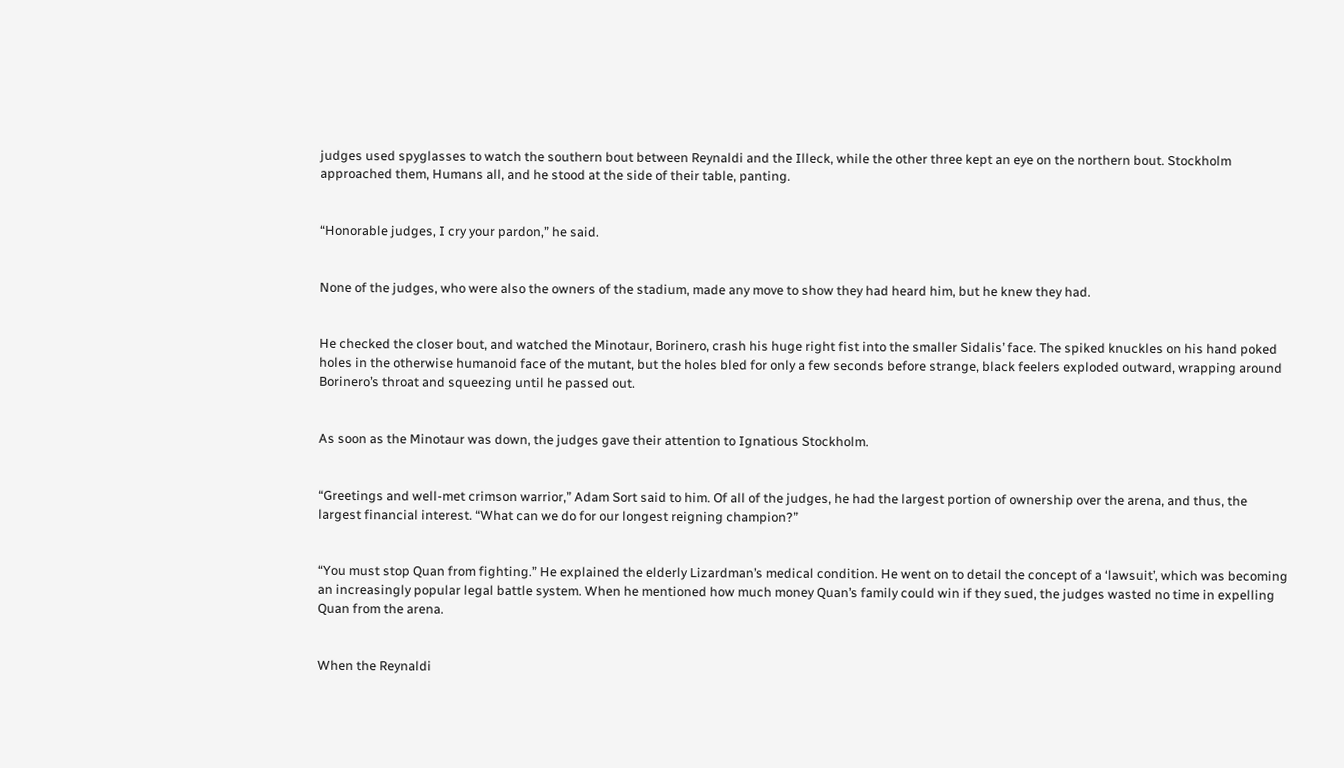judges used spyglasses to watch the southern bout between Reynaldi and the Illeck, while the other three kept an eye on the northern bout. Stockholm approached them, Humans all, and he stood at the side of their table, panting.


“Honorable judges, I cry your pardon,” he said.


None of the judges, who were also the owners of the stadium, made any move to show they had heard him, but he knew they had.


He checked the closer bout, and watched the Minotaur, Borinero, crash his huge right fist into the smaller Sidalis’ face. The spiked knuckles on his hand poked holes in the otherwise humanoid face of the mutant, but the holes bled for only a few seconds before strange, black feelers exploded outward, wrapping around Borinero’s throat and squeezing until he passed out.


As soon as the Minotaur was down, the judges gave their attention to Ignatious Stockholm.


“Greetings and well-met crimson warrior,” Adam Sort said to him. Of all of the judges, he had the largest portion of ownership over the arena, and thus, the largest financial interest. “What can we do for our longest reigning champion?”


“You must stop Quan from fighting.” He explained the elderly Lizardman’s medical condition. He went on to detail the concept of a ‘lawsuit’, which was becoming an increasingly popular legal battle system. When he mentioned how much money Quan’s family could win if they sued, the judges wasted no time in expelling Quan from the arena.


When the Reynaldi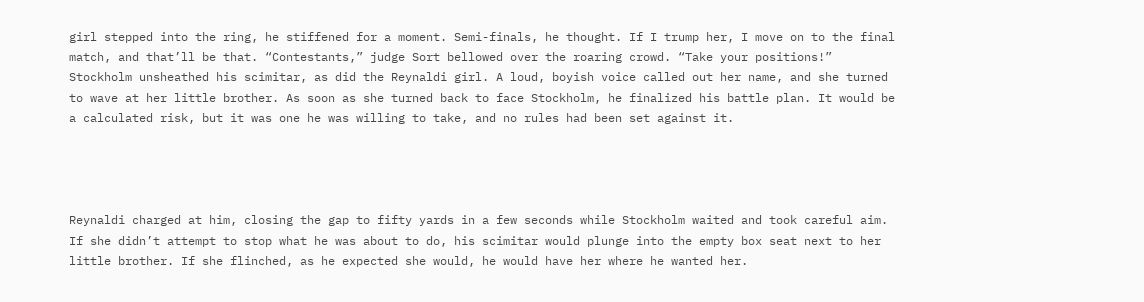girl stepped into the ring, he stiffened for a moment. Semi-finals, he thought. If I trump her, I move on to the final match, and that’ll be that. “Contestants,” judge Sort bellowed over the roaring crowd. “Take your positions!” Stockholm unsheathed his scimitar, as did the Reynaldi girl. A loud, boyish voice called out her name, and she turned to wave at her little brother. As soon as she turned back to face Stockholm, he finalized his battle plan. It would be a calculated risk, but it was one he was willing to take, and no rules had been set against it.




Reynaldi charged at him, closing the gap to fifty yards in a few seconds while Stockholm waited and took careful aim. If she didn’t attempt to stop what he was about to do, his scimitar would plunge into the empty box seat next to her little brother. If she flinched, as he expected she would, he would have her where he wanted her.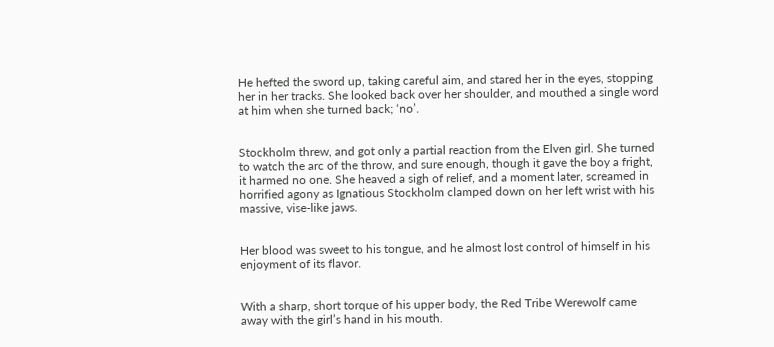He hefted the sword up, taking careful aim, and stared her in the eyes, stopping her in her tracks. She looked back over her shoulder, and mouthed a single word at him when she turned back; ‘no’.


Stockholm threw, and got only a partial reaction from the Elven girl. She turned to watch the arc of the throw, and sure enough, though it gave the boy a fright, it harmed no one. She heaved a sigh of relief, and a moment later, screamed in horrified agony as Ignatious Stockholm clamped down on her left wrist with his massive, vise-like jaws.


Her blood was sweet to his tongue, and he almost lost control of himself in his enjoyment of its flavor.


With a sharp, short torque of his upper body, the Red Tribe Werewolf came away with the girl’s hand in his mouth.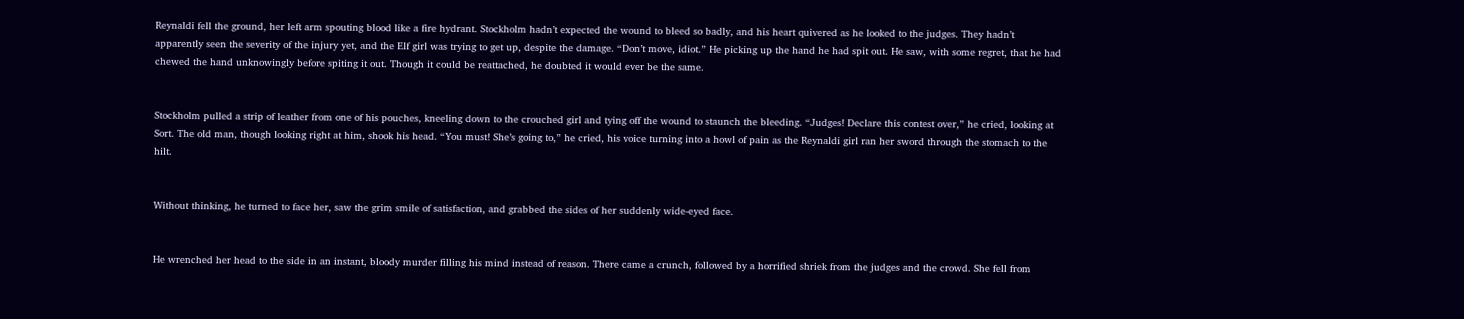Reynaldi fell the ground, her left arm spouting blood like a fire hydrant. Stockholm hadn’t expected the wound to bleed so badly, and his heart quivered as he looked to the judges. They hadn’t apparently seen the severity of the injury yet, and the Elf girl was trying to get up, despite the damage. “Don’t move, idiot.” He picking up the hand he had spit out. He saw, with some regret, that he had chewed the hand unknowingly before spiting it out. Though it could be reattached, he doubted it would ever be the same.


Stockholm pulled a strip of leather from one of his pouches, kneeling down to the crouched girl and tying off the wound to staunch the bleeding. “Judges! Declare this contest over,” he cried, looking at Sort. The old man, though looking right at him, shook his head. “You must! She’s going to,” he cried, his voice turning into a howl of pain as the Reynaldi girl ran her sword through the stomach to the hilt.


Without thinking, he turned to face her, saw the grim smile of satisfaction, and grabbed the sides of her suddenly wide-eyed face.


He wrenched her head to the side in an instant, bloody murder filling his mind instead of reason. There came a crunch, followed by a horrified shriek from the judges and the crowd. She fell from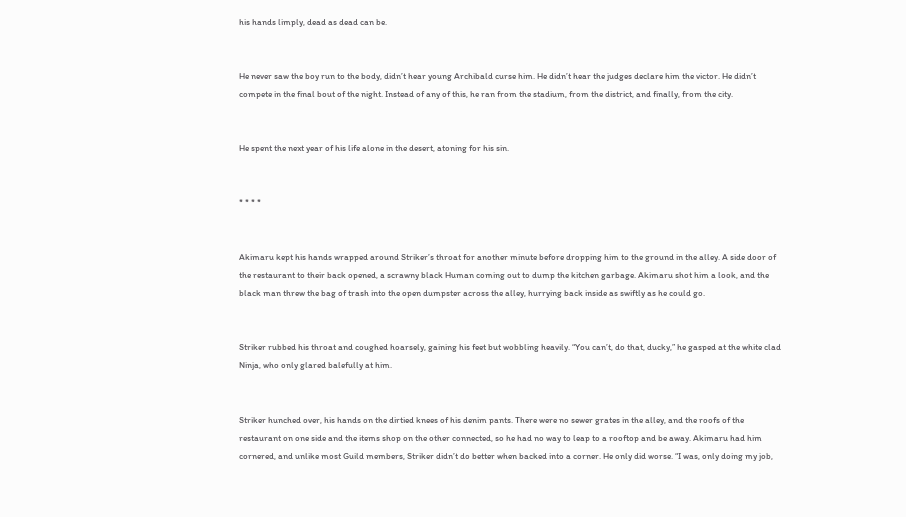his hands limply, dead as dead can be.


He never saw the boy run to the body, didn’t hear young Archibald curse him. He didn’t hear the judges declare him the victor. He didn’t compete in the final bout of the night. Instead of any of this, he ran from the stadium, from the district, and finally, from the city.


He spent the next year of his life alone in the desert, atoning for his sin.


* * * *


Akimaru kept his hands wrapped around Striker’s throat for another minute before dropping him to the ground in the alley. A side door of the restaurant to their back opened, a scrawny black Human coming out to dump the kitchen garbage. Akimaru shot him a look, and the black man threw the bag of trash into the open dumpster across the alley, hurrying back inside as swiftly as he could go.


Striker rubbed his throat and coughed hoarsely, gaining his feet but wobbling heavily. “You can’t, do that, ducky,” he gasped at the white clad Ninja, who only glared balefully at him.


Striker hunched over, his hands on the dirtied knees of his denim pants. There were no sewer grates in the alley, and the roofs of the restaurant on one side and the items shop on the other connected, so he had no way to leap to a rooftop and be away. Akimaru had him cornered, and unlike most Guild members, Striker didn’t do better when backed into a corner. He only did worse. “I was, only doing my job,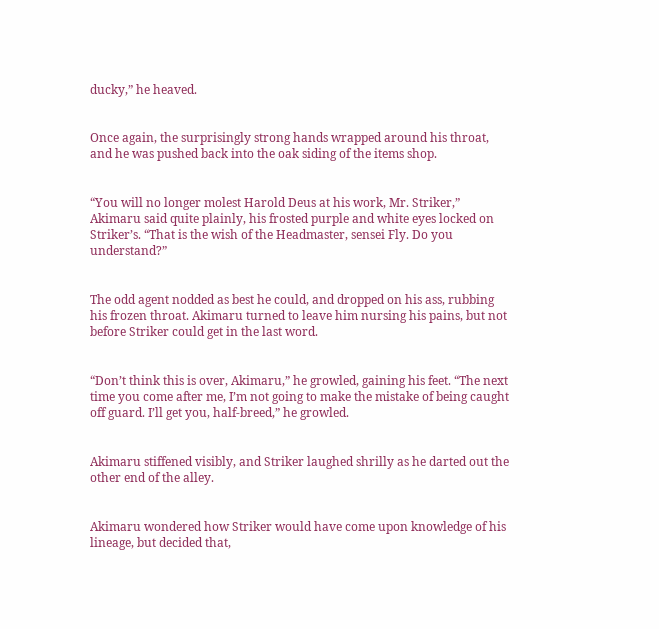ducky,” he heaved.


Once again, the surprisingly strong hands wrapped around his throat, and he was pushed back into the oak siding of the items shop.


“You will no longer molest Harold Deus at his work, Mr. Striker,” Akimaru said quite plainly, his frosted purple and white eyes locked on Striker’s. “That is the wish of the Headmaster, sensei Fly. Do you understand?”


The odd agent nodded as best he could, and dropped on his ass, rubbing his frozen throat. Akimaru turned to leave him nursing his pains, but not before Striker could get in the last word.


“Don’t think this is over, Akimaru,” he growled, gaining his feet. “The next time you come after me, I’m not going to make the mistake of being caught off guard. I’ll get you, half-breed,” he growled.


Akimaru stiffened visibly, and Striker laughed shrilly as he darted out the other end of the alley.


Akimaru wondered how Striker would have come upon knowledge of his lineage, but decided that,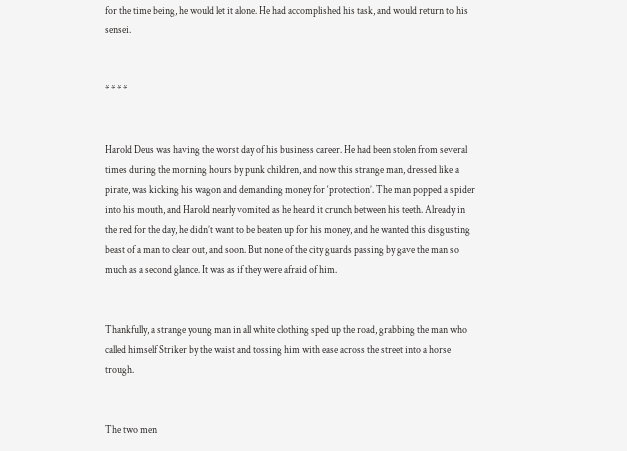for the time being, he would let it alone. He had accomplished his task, and would return to his sensei.


* * * *


Harold Deus was having the worst day of his business career. He had been stolen from several times during the morning hours by punk children, and now this strange man, dressed like a pirate, was kicking his wagon and demanding money for ‘protection’. The man popped a spider into his mouth, and Harold nearly vomited as he heard it crunch between his teeth. Already in the red for the day, he didn’t want to be beaten up for his money, and he wanted this disgusting beast of a man to clear out, and soon. But none of the city guards passing by gave the man so much as a second glance. It was as if they were afraid of him.


Thankfully, a strange young man in all white clothing sped up the road, grabbing the man who called himself Striker by the waist and tossing him with ease across the street into a horse trough.


The two men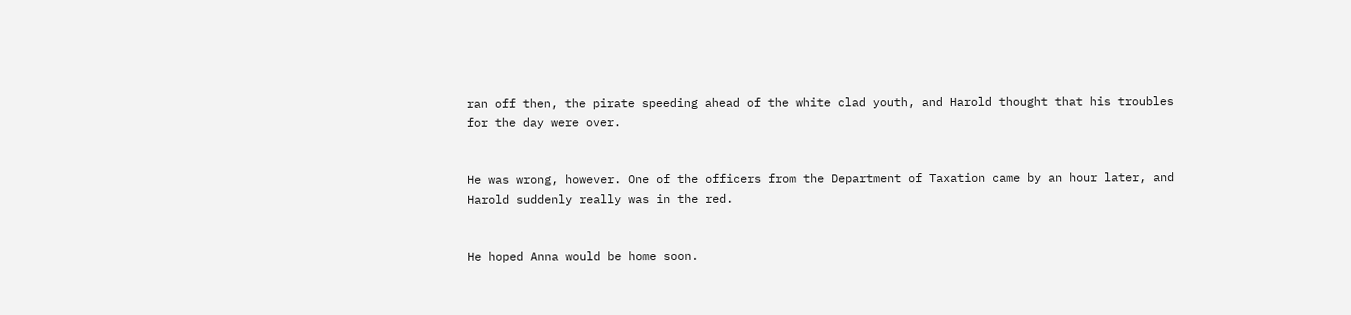ran off then, the pirate speeding ahead of the white clad youth, and Harold thought that his troubles for the day were over.


He was wrong, however. One of the officers from the Department of Taxation came by an hour later, and Harold suddenly really was in the red.


He hoped Anna would be home soon.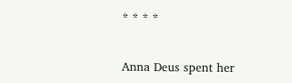* * * *


Anna Deus spent her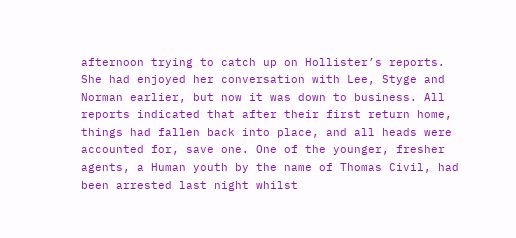afternoon trying to catch up on Hollister’s reports. She had enjoyed her conversation with Lee, Styge and Norman earlier, but now it was down to business. All reports indicated that after their first return home, things had fallen back into place, and all heads were accounted for, save one. One of the younger, fresher agents, a Human youth by the name of Thomas Civil, had been arrested last night whilst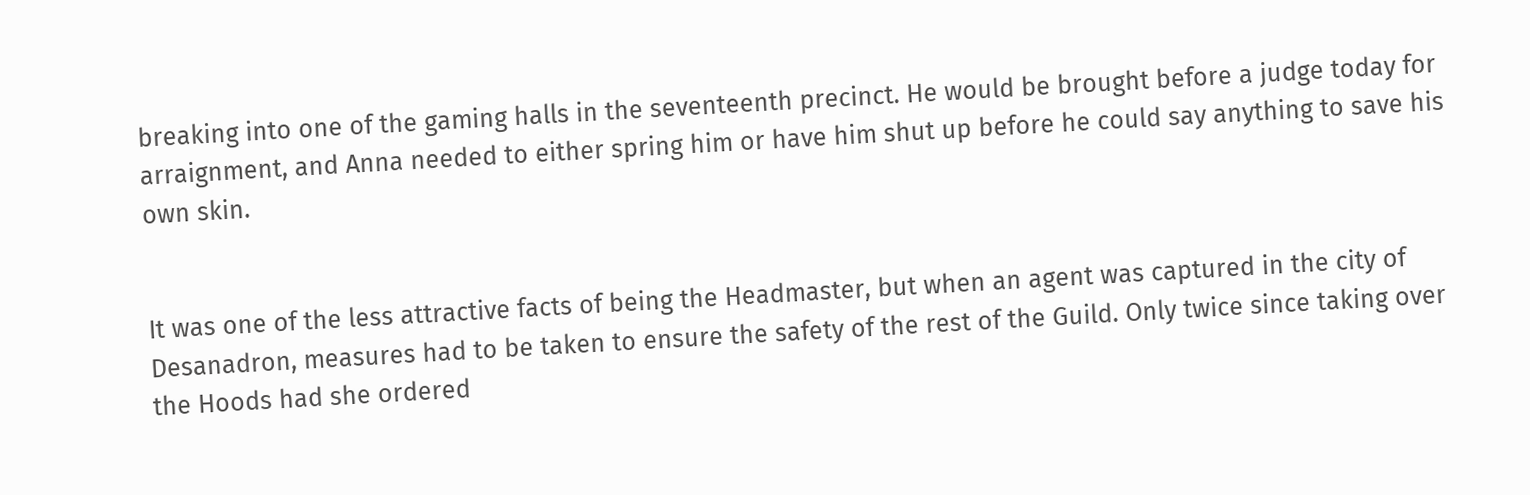breaking into one of the gaming halls in the seventeenth precinct. He would be brought before a judge today for arraignment, and Anna needed to either spring him or have him shut up before he could say anything to save his own skin.


It was one of the less attractive facts of being the Headmaster, but when an agent was captured in the city of Desanadron, measures had to be taken to ensure the safety of the rest of the Guild. Only twice since taking over the Hoods had she ordered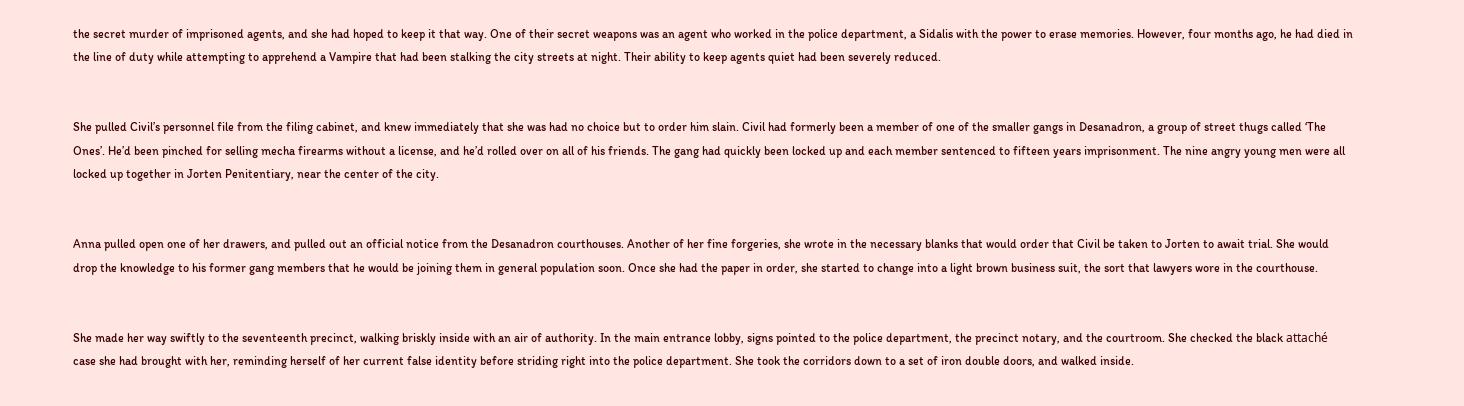the secret murder of imprisoned agents, and she had hoped to keep it that way. One of their secret weapons was an agent who worked in the police department, a Sidalis with the power to erase memories. However, four months ago, he had died in the line of duty while attempting to apprehend a Vampire that had been stalking the city streets at night. Their ability to keep agents quiet had been severely reduced.


She pulled Civil’s personnel file from the filing cabinet, and knew immediately that she was had no choice but to order him slain. Civil had formerly been a member of one of the smaller gangs in Desanadron, a group of street thugs called ‘The Ones’. He’d been pinched for selling mecha firearms without a license, and he’d rolled over on all of his friends. The gang had quickly been locked up and each member sentenced to fifteen years imprisonment. The nine angry young men were all locked up together in Jorten Penitentiary, near the center of the city.


Anna pulled open one of her drawers, and pulled out an official notice from the Desanadron courthouses. Another of her fine forgeries, she wrote in the necessary blanks that would order that Civil be taken to Jorten to await trial. She would drop the knowledge to his former gang members that he would be joining them in general population soon. Once she had the paper in order, she started to change into a light brown business suit, the sort that lawyers wore in the courthouse.


She made her way swiftly to the seventeenth precinct, walking briskly inside with an air of authority. In the main entrance lobby, signs pointed to the police department, the precinct notary, and the courtroom. She checked the black attaché case she had brought with her, reminding herself of her current false identity before striding right into the police department. She took the corridors down to a set of iron double doors, and walked inside.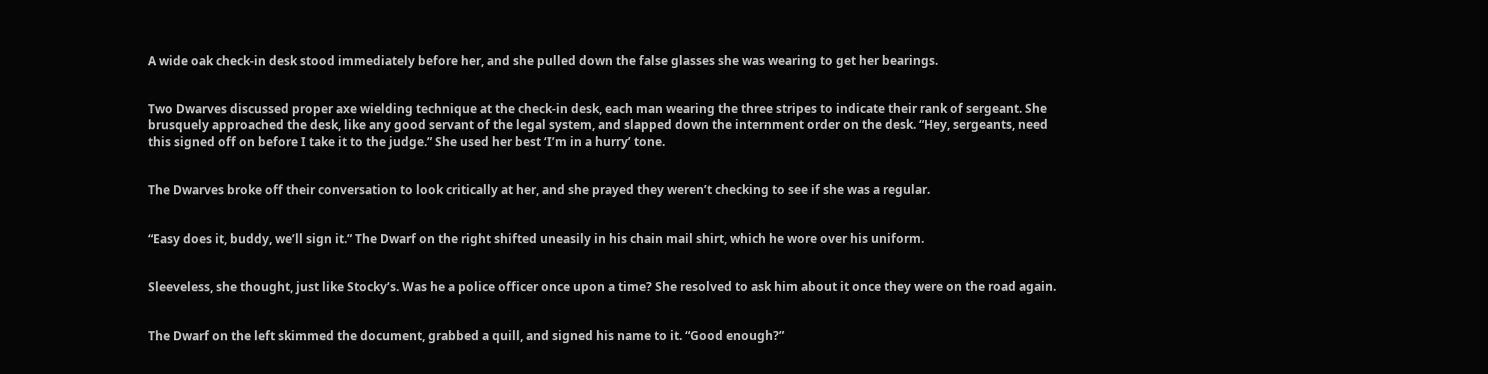A wide oak check-in desk stood immediately before her, and she pulled down the false glasses she was wearing to get her bearings.


Two Dwarves discussed proper axe wielding technique at the check-in desk, each man wearing the three stripes to indicate their rank of sergeant. She brusquely approached the desk, like any good servant of the legal system, and slapped down the internment order on the desk. “Hey, sergeants, need this signed off on before I take it to the judge.” She used her best ‘I’m in a hurry’ tone.


The Dwarves broke off their conversation to look critically at her, and she prayed they weren’t checking to see if she was a regular.


“Easy does it, buddy, we’ll sign it.” The Dwarf on the right shifted uneasily in his chain mail shirt, which he wore over his uniform.


Sleeveless, she thought, just like Stocky’s. Was he a police officer once upon a time? She resolved to ask him about it once they were on the road again.


The Dwarf on the left skimmed the document, grabbed a quill, and signed his name to it. “Good enough?”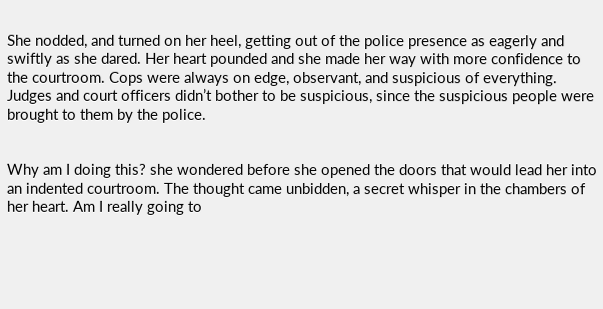She nodded, and turned on her heel, getting out of the police presence as eagerly and swiftly as she dared. Her heart pounded and she made her way with more confidence to the courtroom. Cops were always on edge, observant, and suspicious of everything. Judges and court officers didn’t bother to be suspicious, since the suspicious people were brought to them by the police.


Why am I doing this? she wondered before she opened the doors that would lead her into an indented courtroom. The thought came unbidden, a secret whisper in the chambers of her heart. Am I really going to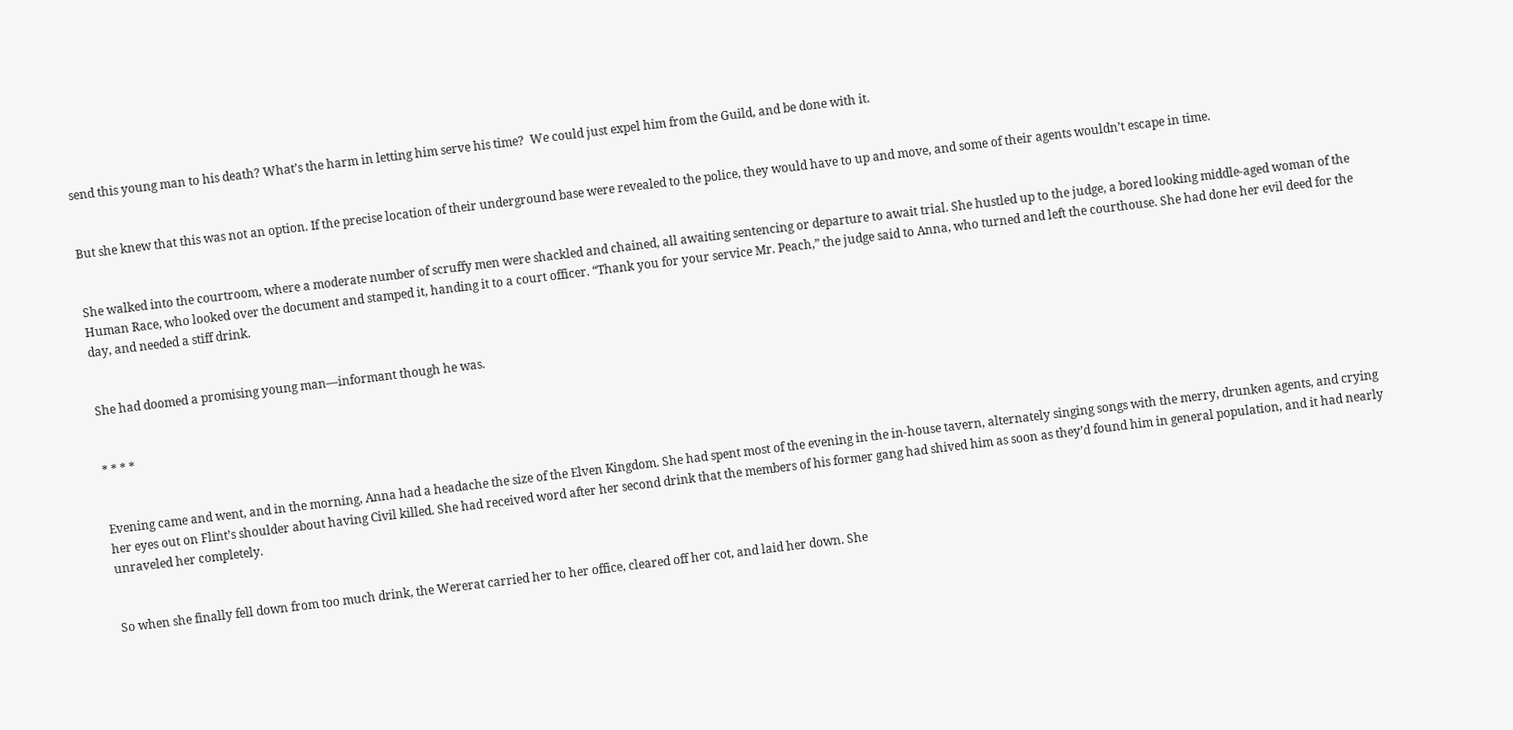send this young man to his death? What’s the harm in letting him serve his time?  We could just expel him from the Guild, and be done with it.


But she knew that this was not an option. If the precise location of their underground base were revealed to the police, they would have to up and move, and some of their agents wouldn’t escape in time.


She walked into the courtroom, where a moderate number of scruffy men were shackled and chained, all awaiting sentencing or departure to await trial. She hustled up to the judge, a bored looking middle-aged woman of the Human Race, who looked over the document and stamped it, handing it to a court officer. “Thank you for your service Mr. Peach,” the judge said to Anna, who turned and left the courthouse. She had done her evil deed for the day, and needed a stiff drink.


She had doomed a promising young man—informant though he was.


* * * *


Evening came and went, and in the morning, Anna had a headache the size of the Elven Kingdom. She had spent most of the evening in the in-house tavern, alternately singing songs with the merry, drunken agents, and crying her eyes out on Flint’s shoulder about having Civil killed. She had received word after her second drink that the members of his former gang had shived him as soon as they’d found him in general population, and it had nearly unraveled her completely.


So when she finally fell down from too much drink, the Wererat carried her to her office, cleared off her cot, and laid her down. She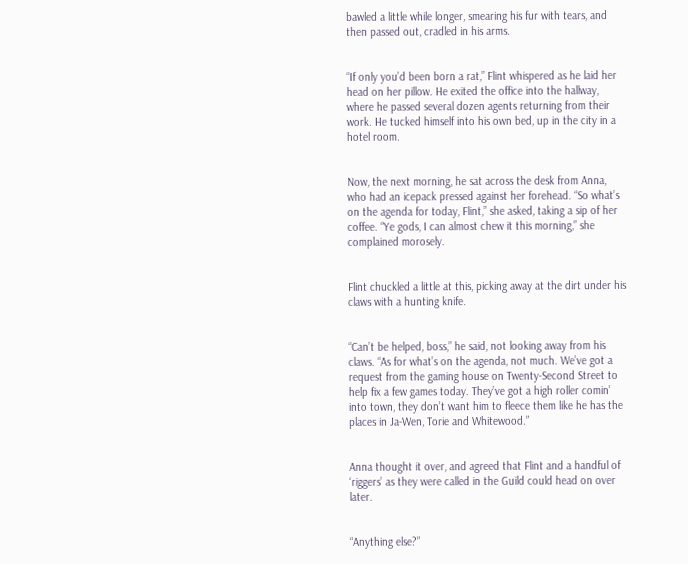bawled a little while longer, smearing his fur with tears, and then passed out, cradled in his arms.


“If only you’d been born a rat,” Flint whispered as he laid her head on her pillow. He exited the office into the hallway, where he passed several dozen agents returning from their work. He tucked himself into his own bed, up in the city in a hotel room.


Now, the next morning, he sat across the desk from Anna, who had an icepack pressed against her forehead. “So what’s on the agenda for today, Flint,” she asked, taking a sip of her coffee. “Ye gods, I can almost chew it this morning,” she complained morosely.


Flint chuckled a little at this, picking away at the dirt under his claws with a hunting knife.


“Can’t be helped, boss,” he said, not looking away from his claws. “As for what’s on the agenda, not much. We’ve got a request from the gaming house on Twenty-Second Street to help fix a few games today. They’ve got a high roller comin’ into town, they don’t want him to fleece them like he has the places in Ja-Wen, Torie and Whitewood.”


Anna thought it over, and agreed that Flint and a handful of ‘riggers’ as they were called in the Guild could head on over later.


“Anything else?”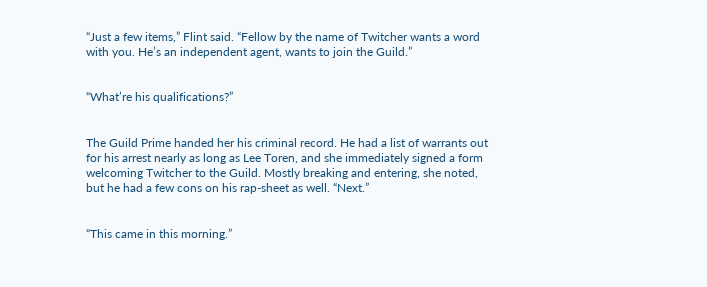“Just a few items,” Flint said. “Fellow by the name of Twitcher wants a word with you. He’s an independent agent, wants to join the Guild.”


“What’re his qualifications?”


The Guild Prime handed her his criminal record. He had a list of warrants out for his arrest nearly as long as Lee Toren, and she immediately signed a form welcoming Twitcher to the Guild. Mostly breaking and entering, she noted, but he had a few cons on his rap-sheet as well. “Next.”


“This came in this morning.”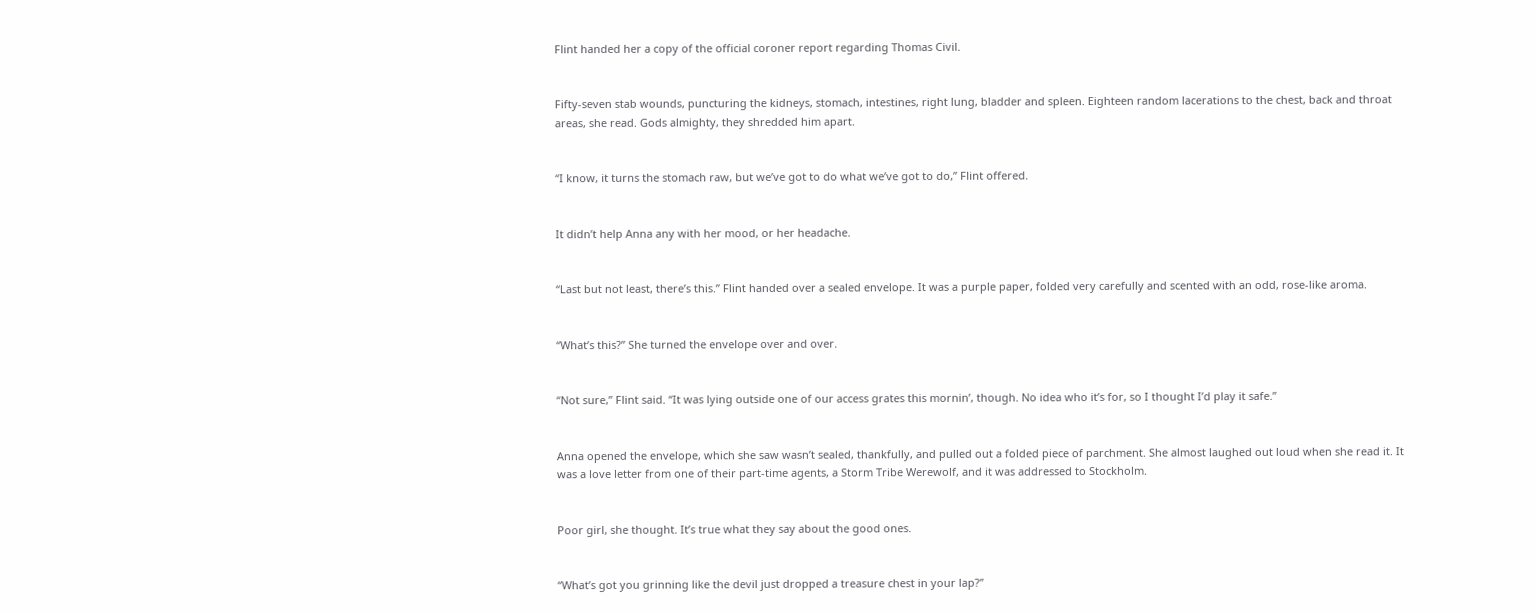Flint handed her a copy of the official coroner report regarding Thomas Civil.


Fifty-seven stab wounds, puncturing the kidneys, stomach, intestines, right lung, bladder and spleen. Eighteen random lacerations to the chest, back and throat areas, she read. Gods almighty, they shredded him apart.


“I know, it turns the stomach raw, but we’ve got to do what we’ve got to do,” Flint offered.


It didn’t help Anna any with her mood, or her headache.


“Last but not least, there’s this.” Flint handed over a sealed envelope. It was a purple paper, folded very carefully and scented with an odd, rose-like aroma.


“What’s this?” She turned the envelope over and over.


“Not sure,” Flint said. “It was lying outside one of our access grates this mornin’, though. No idea who it’s for, so I thought I’d play it safe.”


Anna opened the envelope, which she saw wasn’t sealed, thankfully, and pulled out a folded piece of parchment. She almost laughed out loud when she read it. It was a love letter from one of their part-time agents, a Storm Tribe Werewolf, and it was addressed to Stockholm.


Poor girl, she thought. It’s true what they say about the good ones.


“What’s got you grinning like the devil just dropped a treasure chest in your lap?”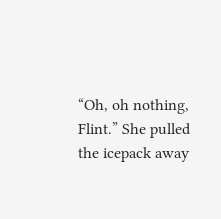“Oh, oh nothing, Flint.” She pulled the icepack away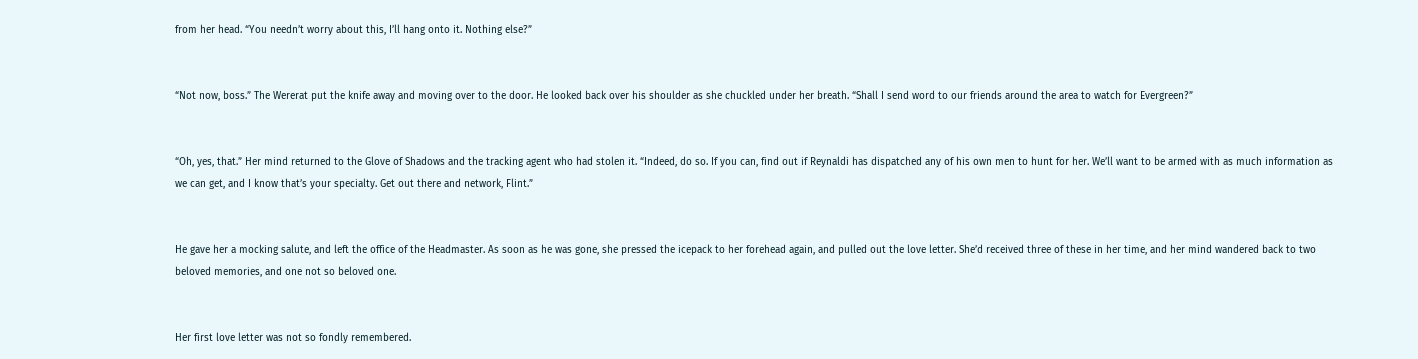from her head. “You needn’t worry about this, I’ll hang onto it. Nothing else?”


“Not now, boss.” The Wererat put the knife away and moving over to the door. He looked back over his shoulder as she chuckled under her breath. “Shall I send word to our friends around the area to watch for Evergreen?”


“Oh, yes, that.” Her mind returned to the Glove of Shadows and the tracking agent who had stolen it. “Indeed, do so. If you can, find out if Reynaldi has dispatched any of his own men to hunt for her. We’ll want to be armed with as much information as we can get, and I know that’s your specialty. Get out there and network, Flint.”


He gave her a mocking salute, and left the office of the Headmaster. As soon as he was gone, she pressed the icepack to her forehead again, and pulled out the love letter. She’d received three of these in her time, and her mind wandered back to two beloved memories, and one not so beloved one.


Her first love letter was not so fondly remembered.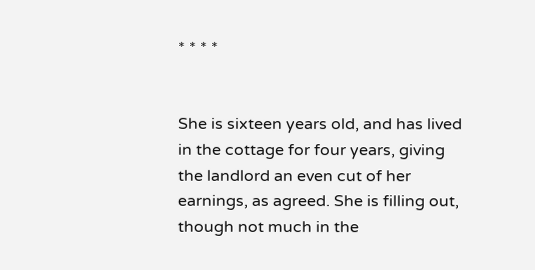* * * *


She is sixteen years old, and has lived in the cottage for four years, giving the landlord an even cut of her earnings, as agreed. She is filling out, though not much in the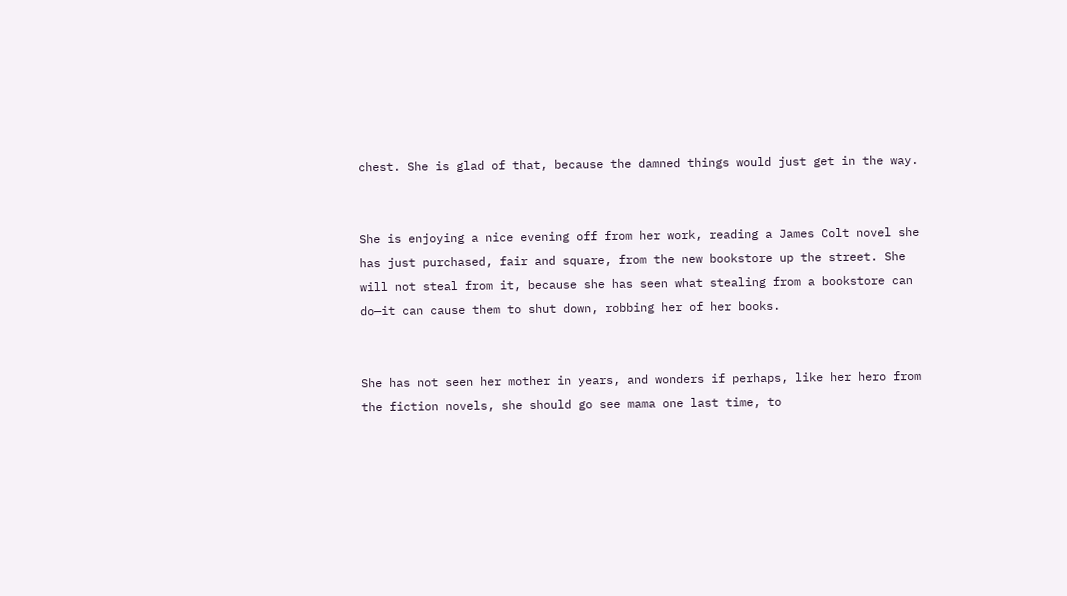chest. She is glad of that, because the damned things would just get in the way.


She is enjoying a nice evening off from her work, reading a James Colt novel she has just purchased, fair and square, from the new bookstore up the street. She will not steal from it, because she has seen what stealing from a bookstore can do—it can cause them to shut down, robbing her of her books.


She has not seen her mother in years, and wonders if perhaps, like her hero from the fiction novels, she should go see mama one last time, to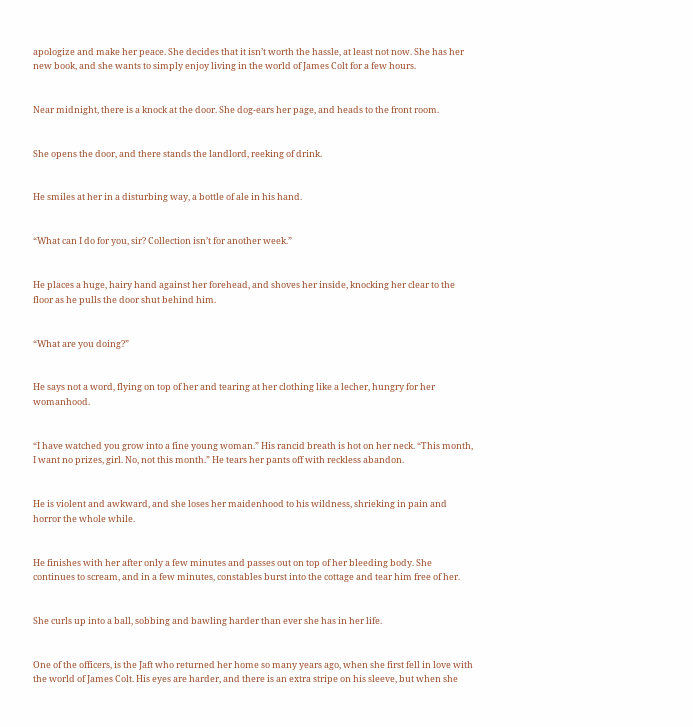apologize and make her peace. She decides that it isn’t worth the hassle, at least not now. She has her new book, and she wants to simply enjoy living in the world of James Colt for a few hours.


Near midnight, there is a knock at the door. She dog-ears her page, and heads to the front room.


She opens the door, and there stands the landlord, reeking of drink.


He smiles at her in a disturbing way, a bottle of ale in his hand.


“What can I do for you, sir? Collection isn’t for another week.”


He places a huge, hairy hand against her forehead, and shoves her inside, knocking her clear to the floor as he pulls the door shut behind him.


“What are you doing?”


He says not a word, flying on top of her and tearing at her clothing like a lecher, hungry for her womanhood.


“I have watched you grow into a fine young woman.” His rancid breath is hot on her neck. “This month, I want no prizes, girl. No, not this month.” He tears her pants off with reckless abandon.


He is violent and awkward, and she loses her maidenhood to his wildness, shrieking in pain and horror the whole while.


He finishes with her after only a few minutes and passes out on top of her bleeding body. She continues to scream, and in a few minutes, constables burst into the cottage and tear him free of her.


She curls up into a ball, sobbing and bawling harder than ever she has in her life.


One of the officers, is the Jaft who returned her home so many years ago, when she first fell in love with the world of James Colt. His eyes are harder, and there is an extra stripe on his sleeve, but when she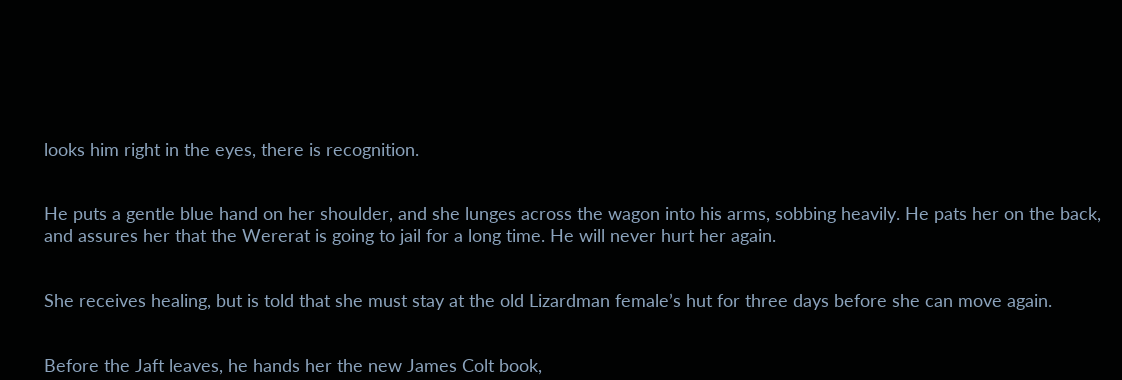looks him right in the eyes, there is recognition.


He puts a gentle blue hand on her shoulder, and she lunges across the wagon into his arms, sobbing heavily. He pats her on the back, and assures her that the Wererat is going to jail for a long time. He will never hurt her again.


She receives healing, but is told that she must stay at the old Lizardman female’s hut for three days before she can move again.


Before the Jaft leaves, he hands her the new James Colt book,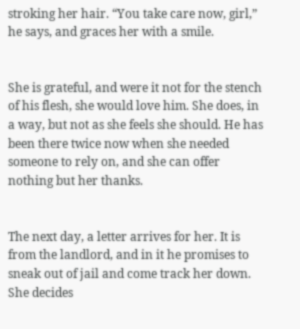stroking her hair. “You take care now, girl,” he says, and graces her with a smile.


She is grateful, and were it not for the stench of his flesh, she would love him. She does, in a way, but not as she feels she should. He has been there twice now when she needed someone to rely on, and she can offer nothing but her thanks.


The next day, a letter arrives for her. It is from the landlord, and in it he promises to sneak out of jail and come track her down. She decides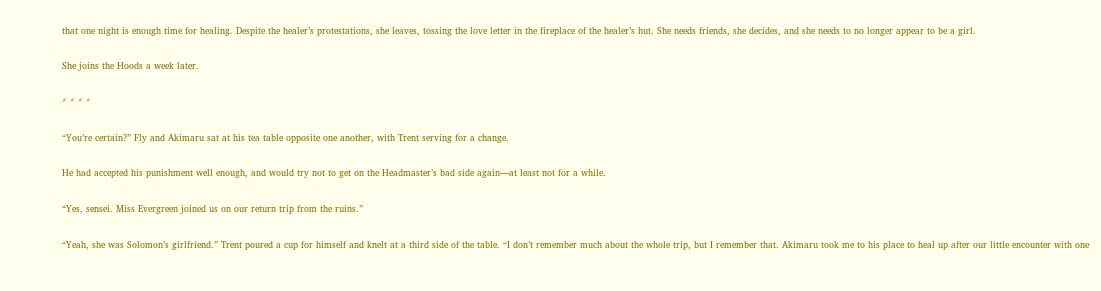that one night is enough time for healing. Despite the healer’s protestations, she leaves, tossing the love letter in the fireplace of the healer’s hut. She needs friends, she decides, and she needs to no longer appear to be a girl.


She joins the Hoods a week later.


* * * *


“You’re certain?” Fly and Akimaru sat at his tea table opposite one another, with Trent serving for a change.


He had accepted his punishment well enough, and would try not to get on the Headmaster’s bad side again—at least not for a while.


“Yes, sensei. Miss Evergreen joined us on our return trip from the ruins.”


“Yeah, she was Solomon’s girlfriend.” Trent poured a cup for himself and knelt at a third side of the table. “I don’t remember much about the whole trip, but I remember that. Akimaru took me to his place to heal up after our little encounter with one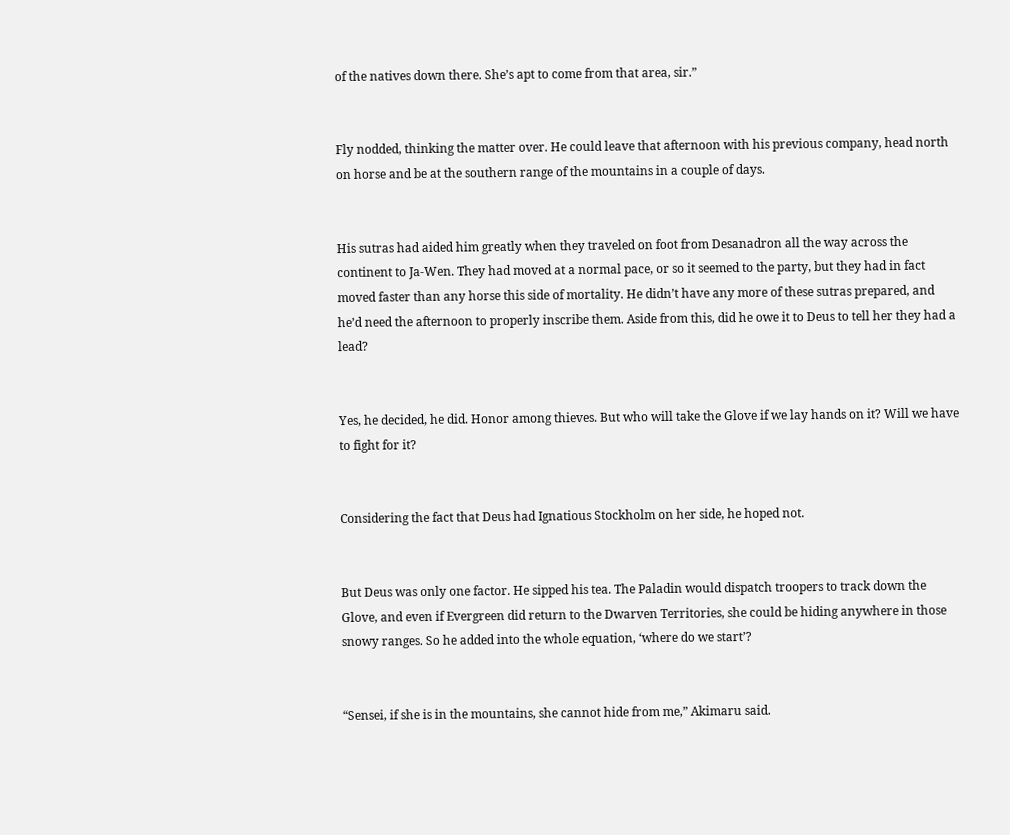of the natives down there. She’s apt to come from that area, sir.”


Fly nodded, thinking the matter over. He could leave that afternoon with his previous company, head north on horse and be at the southern range of the mountains in a couple of days.


His sutras had aided him greatly when they traveled on foot from Desanadron all the way across the continent to Ja-Wen. They had moved at a normal pace, or so it seemed to the party, but they had in fact moved faster than any horse this side of mortality. He didn’t have any more of these sutras prepared, and he’d need the afternoon to properly inscribe them. Aside from this, did he owe it to Deus to tell her they had a lead?


Yes, he decided, he did. Honor among thieves. But who will take the Glove if we lay hands on it? Will we have to fight for it?


Considering the fact that Deus had Ignatious Stockholm on her side, he hoped not.


But Deus was only one factor. He sipped his tea. The Paladin would dispatch troopers to track down the Glove, and even if Evergreen did return to the Dwarven Territories, she could be hiding anywhere in those snowy ranges. So he added into the whole equation, ‘where do we start’?


“Sensei, if she is in the mountains, she cannot hide from me,” Akimaru said.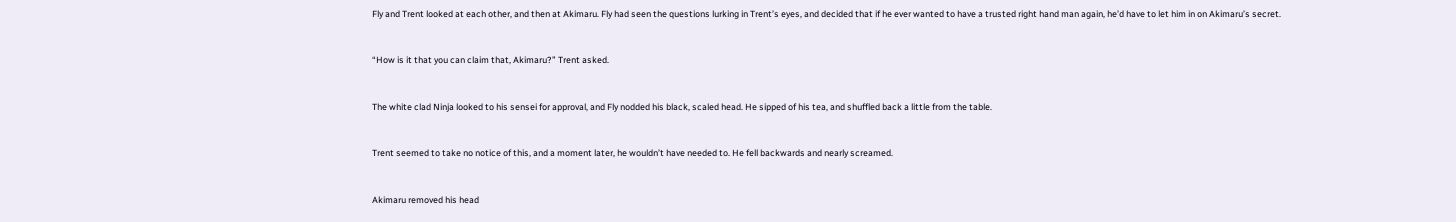Fly and Trent looked at each other, and then at Akimaru. Fly had seen the questions lurking in Trent’s eyes, and decided that if he ever wanted to have a trusted right hand man again, he’d have to let him in on Akimaru’s secret.


“How is it that you can claim that, Akimaru?” Trent asked.


The white clad Ninja looked to his sensei for approval, and Fly nodded his black, scaled head. He sipped of his tea, and shuffled back a little from the table.


Trent seemed to take no notice of this, and a moment later, he wouldn’t have needed to. He fell backwards and nearly screamed.


Akimaru removed his head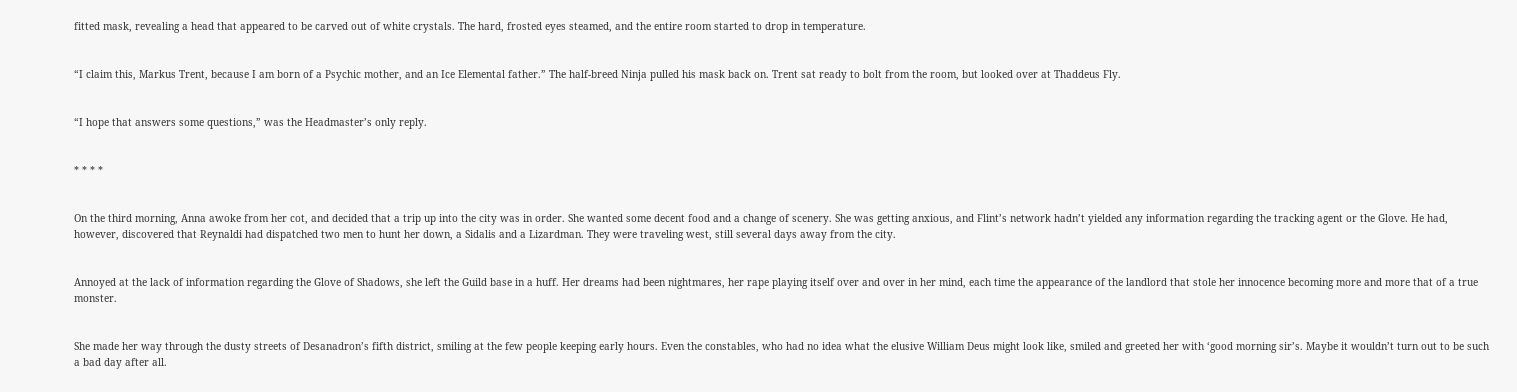fitted mask, revealing a head that appeared to be carved out of white crystals. The hard, frosted eyes steamed, and the entire room started to drop in temperature.


“I claim this, Markus Trent, because I am born of a Psychic mother, and an Ice Elemental father.” The half-breed Ninja pulled his mask back on. Trent sat ready to bolt from the room, but looked over at Thaddeus Fly.


“I hope that answers some questions,” was the Headmaster’s only reply.


* * * *


On the third morning, Anna awoke from her cot, and decided that a trip up into the city was in order. She wanted some decent food and a change of scenery. She was getting anxious, and Flint’s network hadn’t yielded any information regarding the tracking agent or the Glove. He had, however, discovered that Reynaldi had dispatched two men to hunt her down, a Sidalis and a Lizardman. They were traveling west, still several days away from the city.


Annoyed at the lack of information regarding the Glove of Shadows, she left the Guild base in a huff. Her dreams had been nightmares, her rape playing itself over and over in her mind, each time the appearance of the landlord that stole her innocence becoming more and more that of a true monster.


She made her way through the dusty streets of Desanadron’s fifth district, smiling at the few people keeping early hours. Even the constables, who had no idea what the elusive William Deus might look like, smiled and greeted her with ‘good morning sir’s. Maybe it wouldn’t turn out to be such a bad day after all.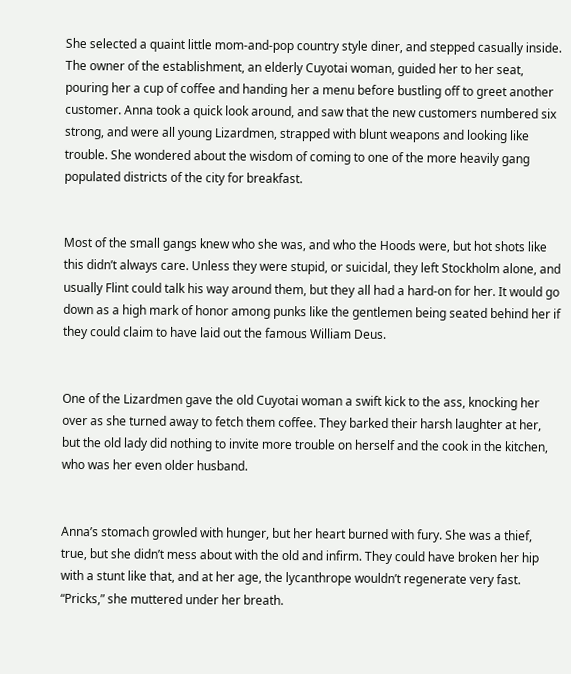She selected a quaint little mom-and-pop country style diner, and stepped casually inside. The owner of the establishment, an elderly Cuyotai woman, guided her to her seat, pouring her a cup of coffee and handing her a menu before bustling off to greet another customer. Anna took a quick look around, and saw that the new customers numbered six strong, and were all young Lizardmen, strapped with blunt weapons and looking like trouble. She wondered about the wisdom of coming to one of the more heavily gang populated districts of the city for breakfast.


Most of the small gangs knew who she was, and who the Hoods were, but hot shots like this didn’t always care. Unless they were stupid, or suicidal, they left Stockholm alone, and usually Flint could talk his way around them, but they all had a hard-on for her. It would go down as a high mark of honor among punks like the gentlemen being seated behind her if they could claim to have laid out the famous William Deus.


One of the Lizardmen gave the old Cuyotai woman a swift kick to the ass, knocking her over as she turned away to fetch them coffee. They barked their harsh laughter at her, but the old lady did nothing to invite more trouble on herself and the cook in the kitchen, who was her even older husband.


Anna’s stomach growled with hunger, but her heart burned with fury. She was a thief, true, but she didn’t mess about with the old and infirm. They could have broken her hip with a stunt like that, and at her age, the lycanthrope wouldn’t regenerate very fast. “Pricks,” she muttered under her breath.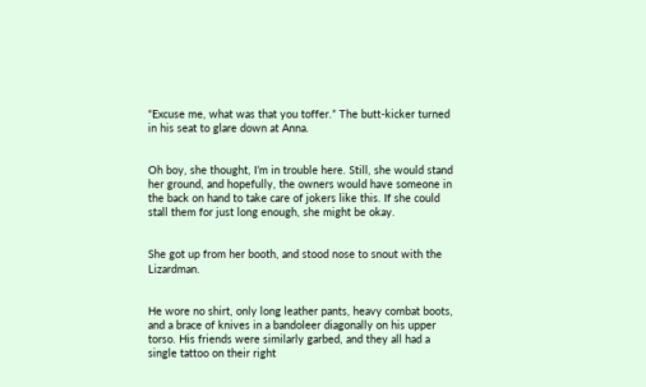“Excuse me, what was that you toffer.” The butt-kicker turned in his seat to glare down at Anna.


Oh boy, she thought, I’m in trouble here. Still, she would stand her ground, and hopefully, the owners would have someone in the back on hand to take care of jokers like this. If she could stall them for just long enough, she might be okay.


She got up from her booth, and stood nose to snout with the Lizardman.


He wore no shirt, only long leather pants, heavy combat boots, and a brace of knives in a bandoleer diagonally on his upper torso. His friends were similarly garbed, and they all had a single tattoo on their right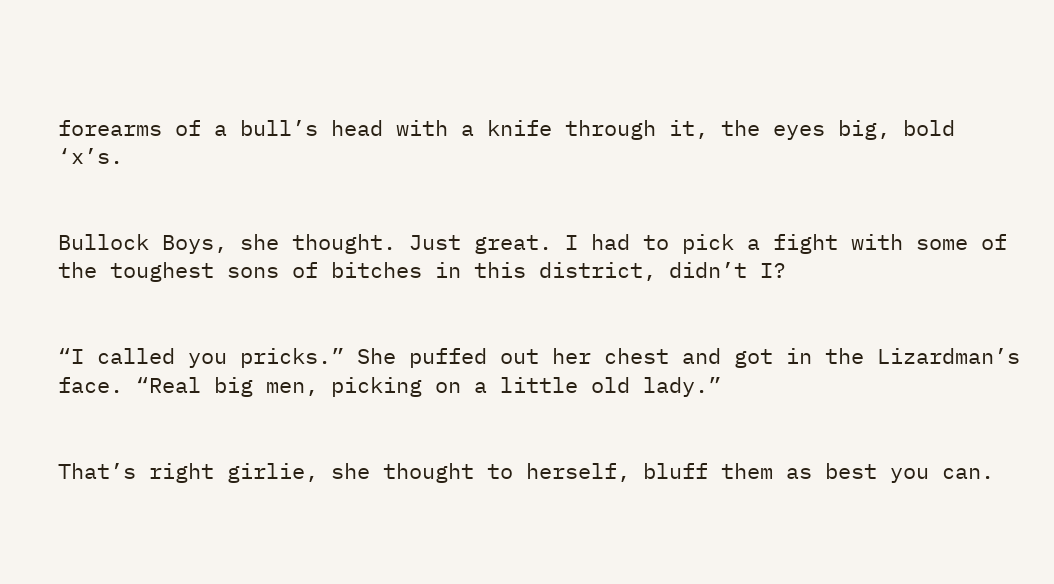forearms of a bull’s head with a knife through it, the eyes big, bold ‘x’s.


Bullock Boys, she thought. Just great. I had to pick a fight with some of the toughest sons of bitches in this district, didn’t I?


“I called you pricks.” She puffed out her chest and got in the Lizardman’s face. “Real big men, picking on a little old lady.”


That’s right girlie, she thought to herself, bluff them as best you can.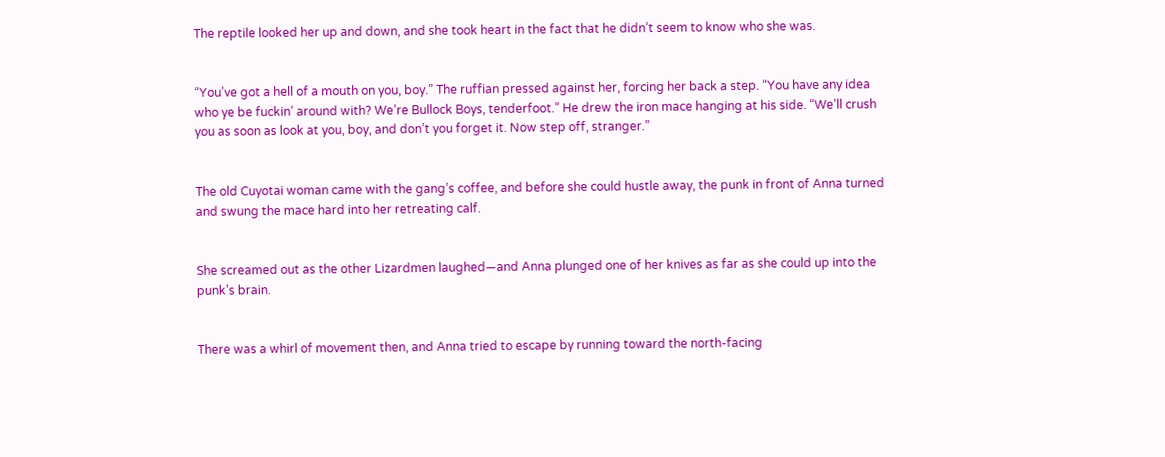The reptile looked her up and down, and she took heart in the fact that he didn’t seem to know who she was.


“You’ve got a hell of a mouth on you, boy.” The ruffian pressed against her, forcing her back a step. “You have any idea who ye be fuckin’ around with? We’re Bullock Boys, tenderfoot.” He drew the iron mace hanging at his side. “We’ll crush you as soon as look at you, boy, and don’t you forget it. Now step off, stranger.”


The old Cuyotai woman came with the gang’s coffee, and before she could hustle away, the punk in front of Anna turned and swung the mace hard into her retreating calf.


She screamed out as the other Lizardmen laughed—and Anna plunged one of her knives as far as she could up into the punk’s brain.


There was a whirl of movement then, and Anna tried to escape by running toward the north-facing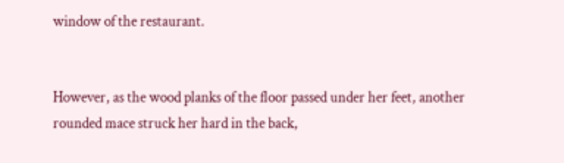window of the restaurant.


However, as the wood planks of the floor passed under her feet, another rounded mace struck her hard in the back,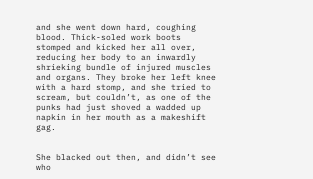and she went down hard, coughing blood. Thick-soled work boots stomped and kicked her all over, reducing her body to an inwardly shrieking bundle of injured muscles and organs. They broke her left knee with a hard stomp, and she tried to scream, but couldn’t, as one of the punks had just shoved a wadded up napkin in her mouth as a makeshift gag.


She blacked out then, and didn’t see who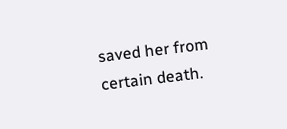saved her from certain death.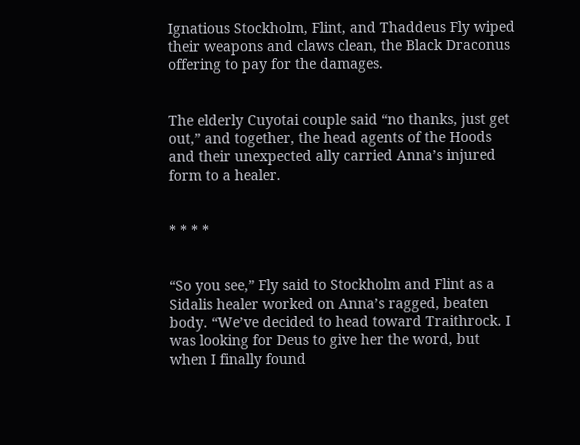Ignatious Stockholm, Flint, and Thaddeus Fly wiped their weapons and claws clean, the Black Draconus offering to pay for the damages.


The elderly Cuyotai couple said “no thanks, just get out,” and together, the head agents of the Hoods and their unexpected ally carried Anna’s injured form to a healer.


* * * *


“So you see,” Fly said to Stockholm and Flint as a Sidalis healer worked on Anna’s ragged, beaten body. “We’ve decided to head toward Traithrock. I was looking for Deus to give her the word, but when I finally found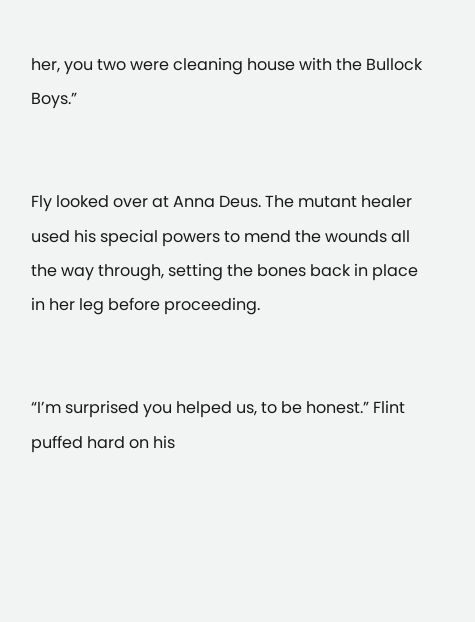her, you two were cleaning house with the Bullock Boys.”


Fly looked over at Anna Deus. The mutant healer used his special powers to mend the wounds all the way through, setting the bones back in place in her leg before proceeding.


“I’m surprised you helped us, to be honest.” Flint puffed hard on his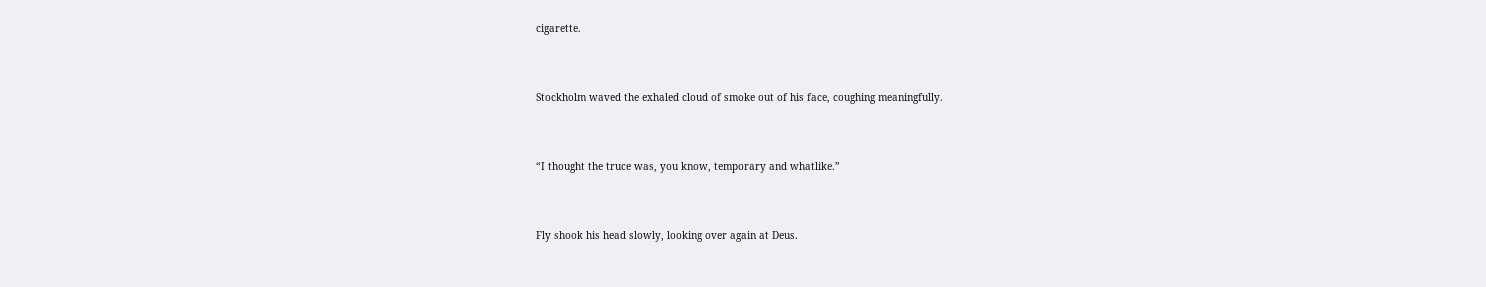cigarette.


Stockholm waved the exhaled cloud of smoke out of his face, coughing meaningfully.


“I thought the truce was, you know, temporary and whatlike.”


Fly shook his head slowly, looking over again at Deus.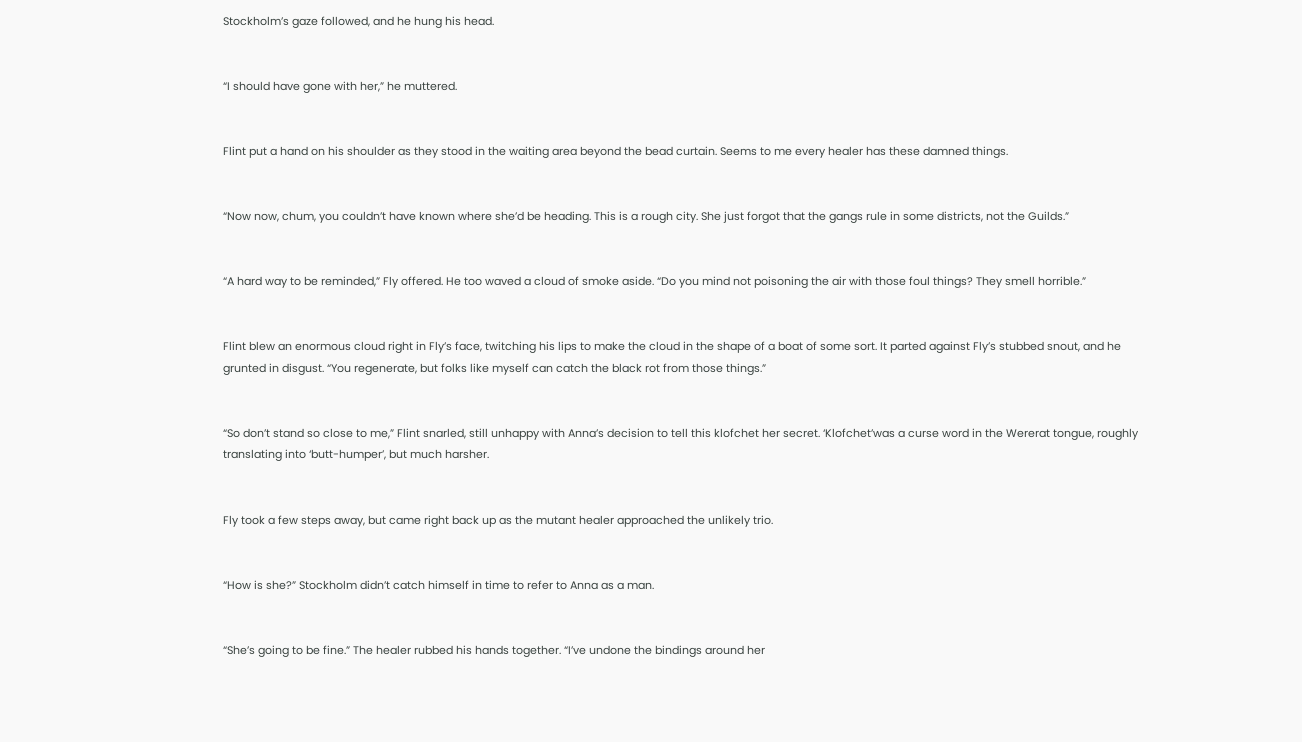Stockholm’s gaze followed, and he hung his head.


“I should have gone with her,” he muttered.


Flint put a hand on his shoulder as they stood in the waiting area beyond the bead curtain. Seems to me every healer has these damned things.


“Now now, chum, you couldn’t have known where she’d be heading. This is a rough city. She just forgot that the gangs rule in some districts, not the Guilds.”


“A hard way to be reminded,” Fly offered. He too waved a cloud of smoke aside. “Do you mind not poisoning the air with those foul things? They smell horrible.”


Flint blew an enormous cloud right in Fly’s face, twitching his lips to make the cloud in the shape of a boat of some sort. It parted against Fly’s stubbed snout, and he grunted in disgust. “You regenerate, but folks like myself can catch the black rot from those things.”


“So don’t stand so close to me,” Flint snarled, still unhappy with Anna’s decision to tell this klofchet her secret. ‘Klofchet’was a curse word in the Wererat tongue, roughly translating into ‘butt-humper’, but much harsher.


Fly took a few steps away, but came right back up as the mutant healer approached the unlikely trio.


“How is she?” Stockholm didn’t catch himself in time to refer to Anna as a man.


“She’s going to be fine.” The healer rubbed his hands together. “I’ve undone the bindings around her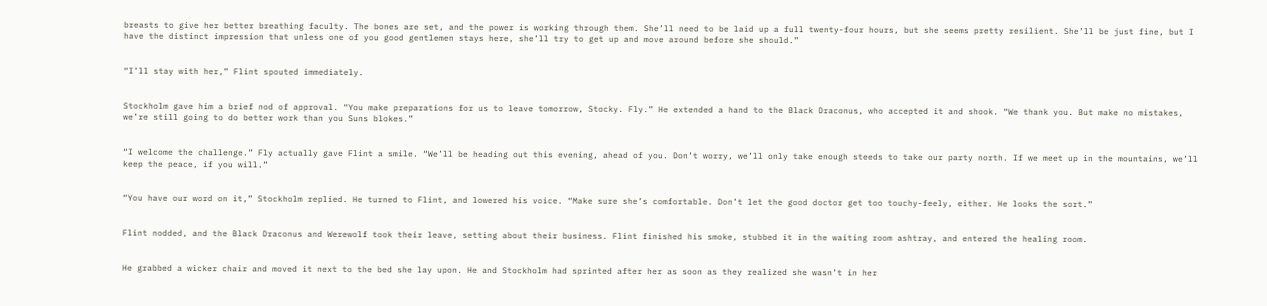breasts to give her better breathing faculty. The bones are set, and the power is working through them. She’ll need to be laid up a full twenty-four hours, but she seems pretty resilient. She’ll be just fine, but I have the distinct impression that unless one of you good gentlemen stays here, she’ll try to get up and move around before she should.”


“I’ll stay with her,” Flint spouted immediately.


Stockholm gave him a brief nod of approval. “You make preparations for us to leave tomorrow, Stocky. Fly.” He extended a hand to the Black Draconus, who accepted it and shook. “We thank you. But make no mistakes, we’re still going to do better work than you Suns blokes.”


“I welcome the challenge.” Fly actually gave Flint a smile. “We’ll be heading out this evening, ahead of you. Don’t worry, we’ll only take enough steeds to take our party north. If we meet up in the mountains, we’ll keep the peace, if you will.”


“You have our word on it,” Stockholm replied. He turned to Flint, and lowered his voice. “Make sure she’s comfortable. Don’t let the good doctor get too touchy-feely, either. He looks the sort.”


Flint nodded, and the Black Draconus and Werewolf took their leave, setting about their business. Flint finished his smoke, stubbed it in the waiting room ashtray, and entered the healing room.


He grabbed a wicker chair and moved it next to the bed she lay upon. He and Stockholm had sprinted after her as soon as they realized she wasn’t in her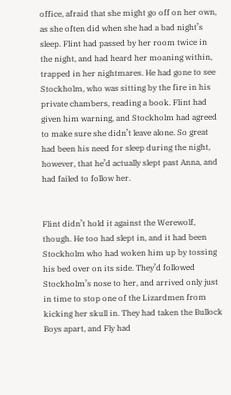office, afraid that she might go off on her own, as she often did when she had a bad night’s sleep. Flint had passed by her room twice in the night, and had heard her moaning within, trapped in her nightmares. He had gone to see Stockholm, who was sitting by the fire in his private chambers, reading a book. Flint had given him warning, and Stockholm had agreed to make sure she didn’t leave alone. So great had been his need for sleep during the night, however, that he’d actually slept past Anna, and had failed to follow her.


Flint didn’t hold it against the Werewolf, though. He too had slept in, and it had been Stockholm who had woken him up by tossing his bed over on its side. They’d followed Stockholm’s nose to her, and arrived only just in time to stop one of the Lizardmen from kicking her skull in. They had taken the Bullock Boys apart, and Fly had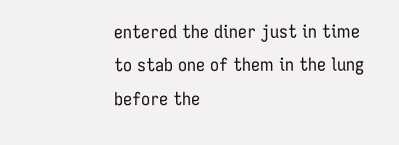entered the diner just in time to stab one of them in the lung before the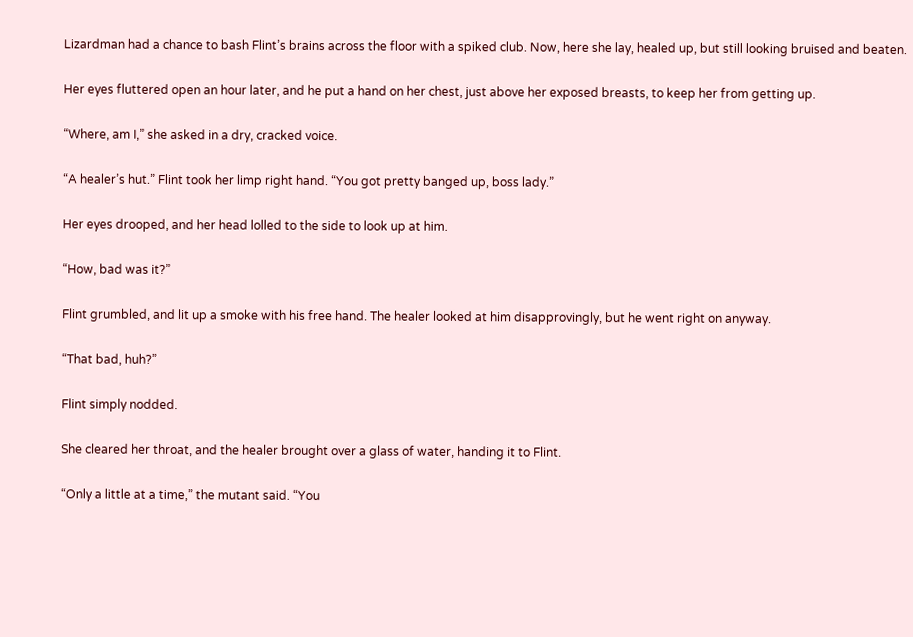Lizardman had a chance to bash Flint’s brains across the floor with a spiked club. Now, here she lay, healed up, but still looking bruised and beaten.


Her eyes fluttered open an hour later, and he put a hand on her chest, just above her exposed breasts, to keep her from getting up.


“Where, am I,” she asked in a dry, cracked voice.


“A healer’s hut.” Flint took her limp right hand. “You got pretty banged up, boss lady.”


Her eyes drooped, and her head lolled to the side to look up at him.


“How, bad was it?”


Flint grumbled, and lit up a smoke with his free hand. The healer looked at him disapprovingly, but he went right on anyway.


“That bad, huh?”


Flint simply nodded.


She cleared her throat, and the healer brought over a glass of water, handing it to Flint.


“Only a little at a time,” the mutant said. “You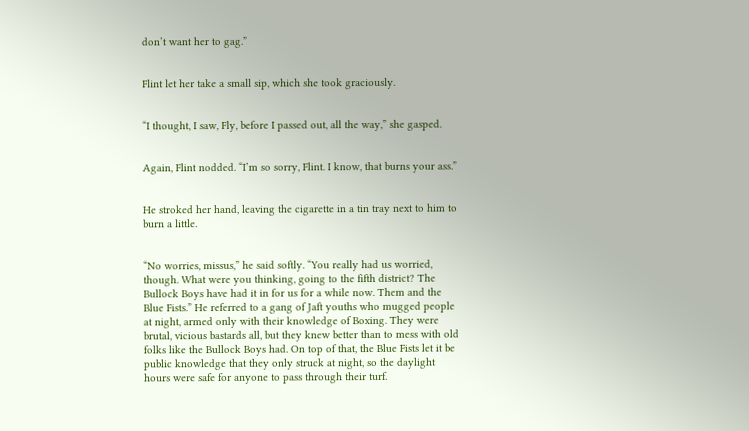don’t want her to gag.”


Flint let her take a small sip, which she took graciously.


“I thought, I saw, Fly, before I passed out, all the way,” she gasped.


Again, Flint nodded. “I’m so sorry, Flint. I know, that burns your ass.”


He stroked her hand, leaving the cigarette in a tin tray next to him to burn a little.


“No worries, missus,” he said softly. “You really had us worried, though. What were you thinking, going to the fifth district? The Bullock Boys have had it in for us for a while now. Them and the Blue Fists.” He referred to a gang of Jaft youths who mugged people at night, armed only with their knowledge of Boxing. They were brutal, vicious bastards all, but they knew better than to mess with old folks like the Bullock Boys had. On top of that, the Blue Fists let it be public knowledge that they only struck at night, so the daylight hours were safe for anyone to pass through their turf.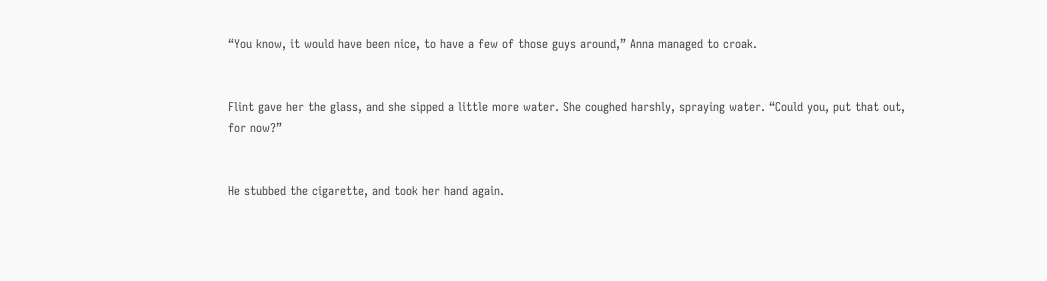“You know, it would have been nice, to have a few of those guys around,” Anna managed to croak.


Flint gave her the glass, and she sipped a little more water. She coughed harshly, spraying water. “Could you, put that out, for now?”


He stubbed the cigarette, and took her hand again.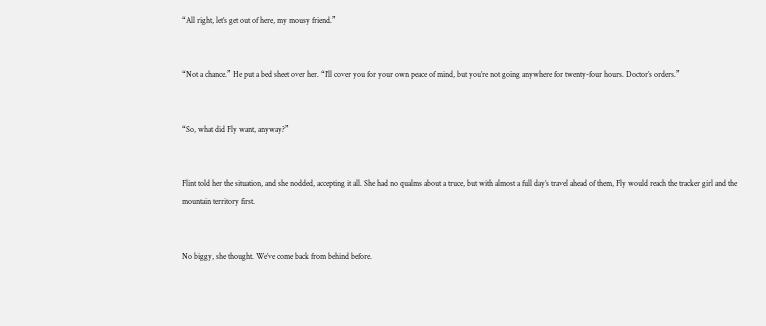“All right, let’s get out of here, my mousy friend.”


“Not a chance.” He put a bed sheet over her. “I’ll cover you for your own peace of mind, but you’re not going anywhere for twenty-four hours. Doctor’s orders.”


“So, what did Fly want, anyway?”


Flint told her the situation, and she nodded, accepting it all. She had no qualms about a truce, but with almost a full day’s travel ahead of them, Fly would reach the tracker girl and the mountain territory first.


No biggy, she thought. We’ve come back from behind before.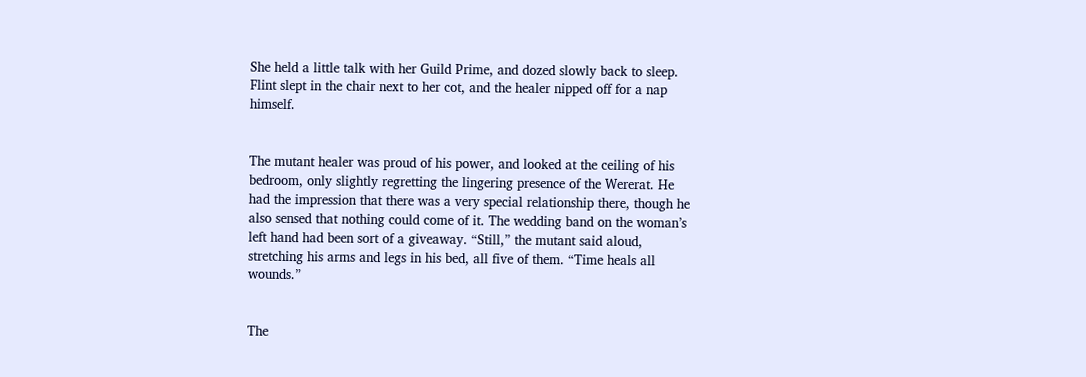She held a little talk with her Guild Prime, and dozed slowly back to sleep. Flint slept in the chair next to her cot, and the healer nipped off for a nap himself.


The mutant healer was proud of his power, and looked at the ceiling of his bedroom, only slightly regretting the lingering presence of the Wererat. He had the impression that there was a very special relationship there, though he also sensed that nothing could come of it. The wedding band on the woman’s left hand had been sort of a giveaway. “Still,” the mutant said aloud, stretching his arms and legs in his bed, all five of them. “Time heals all wounds.”


The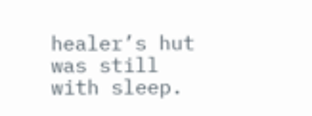healer’s hut was still with sleep.